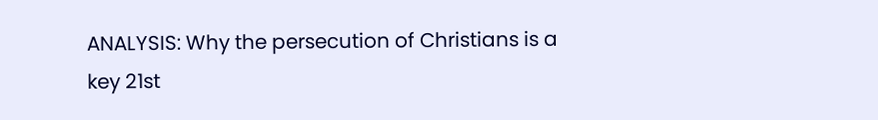ANALYSIS: Why the persecution of Christians is a key 21st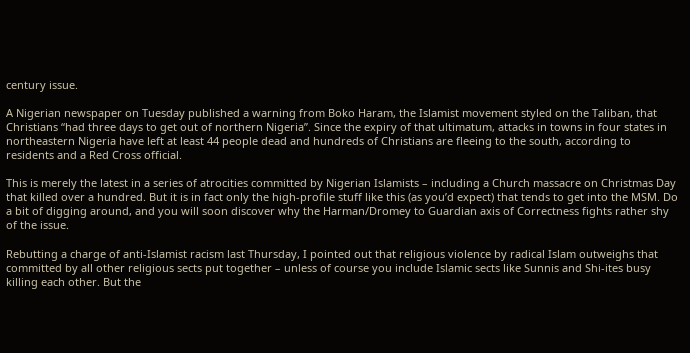century issue.

A Nigerian newspaper on Tuesday published a warning from Boko Haram, the Islamist movement styled on the Taliban, that Christians “had three days to get out of northern Nigeria”. Since the expiry of that ultimatum, attacks in towns in four states in northeastern Nigeria have left at least 44 people dead and hundreds of Christians are fleeing to the south, according to residents and a Red Cross official.

This is merely the latest in a series of atrocities committed by Nigerian Islamists – including a Church massacre on Christmas Day that killed over a hundred. But it is in fact only the high-profile stuff like this (as you’d expect) that tends to get into the MSM. Do a bit of digging around, and you will soon discover why the Harman/Dromey to Guardian axis of Correctness fights rather shy of the issue.

Rebutting a charge of anti-Islamist racism last Thursday, I pointed out that religious violence by radical Islam outweighs that committed by all other religious sects put together – unless of course you include Islamic sects like Sunnis and Shi-ites busy killing each other. But the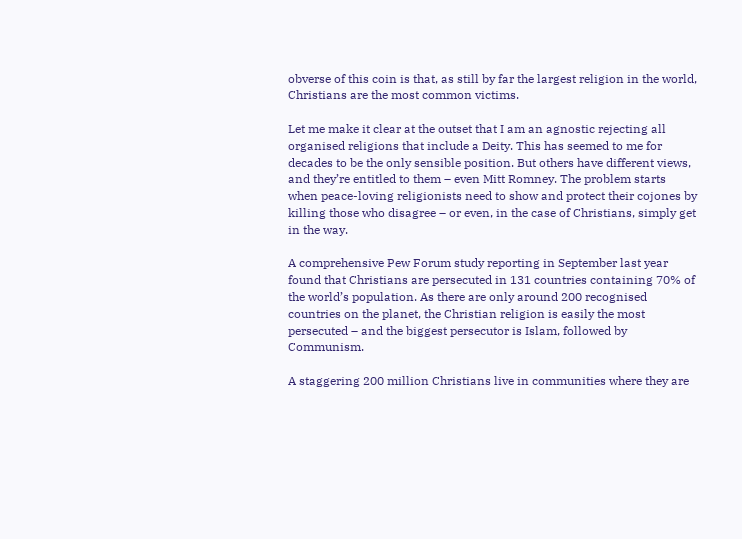obverse of this coin is that, as still by far the largest religion in the world, Christians are the most common victims.

Let me make it clear at the outset that I am an agnostic rejecting all organised religions that include a Deity. This has seemed to me for decades to be the only sensible position. But others have different views, and they’re entitled to them – even Mitt Romney. The problem starts when peace-loving religionists need to show and protect their cojones by killing those who disagree – or even, in the case of Christians, simply get in the way.

A comprehensive Pew Forum study reporting in September last year found that Christians are persecuted in 131 countries containing 70% of the world’s population. As there are only around 200 recognised countries on the planet, the Christian religion is easily the most persecuted – and the biggest persecutor is Islam, followed by Communism.

A staggering 200 million Christians live in communities where they are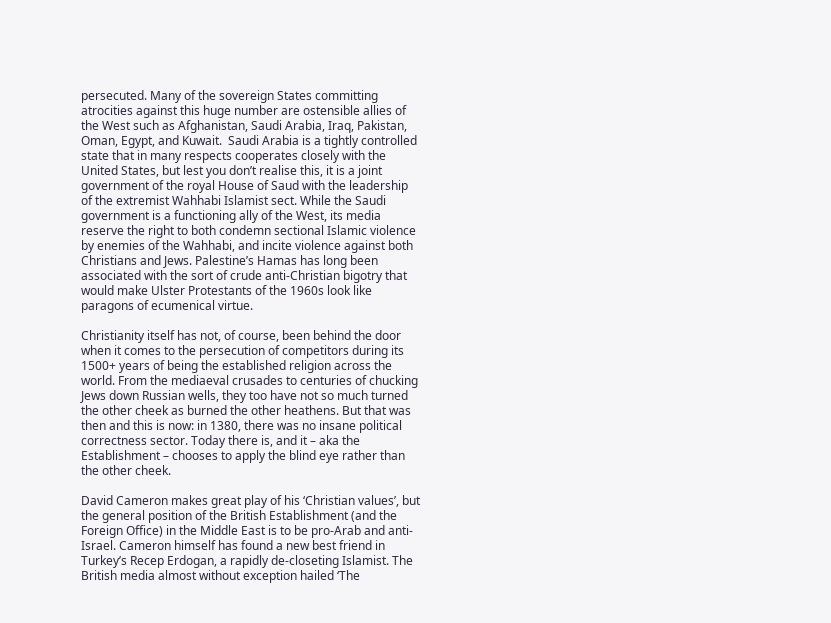persecuted. Many of the sovereign States committing atrocities against this huge number are ostensible allies of the West such as Afghanistan, Saudi Arabia, Iraq, Pakistan, Oman, Egypt, and Kuwait.  Saudi Arabia is a tightly controlled state that in many respects cooperates closely with the United States, but lest you don’t realise this, it is a joint government of the royal House of Saud with the leadership of the extremist Wahhabi Islamist sect. While the Saudi government is a functioning ally of the West, its media reserve the right to both condemn sectional Islamic violence by enemies of the Wahhabi, and incite violence against both Christians and Jews. Palestine’s Hamas has long been associated with the sort of crude anti-Christian bigotry that would make Ulster Protestants of the 1960s look like paragons of ecumenical virtue.

Christianity itself has not, of course, been behind the door when it comes to the persecution of competitors during its 1500+ years of being the established religion across the world. From the mediaeval crusades to centuries of chucking Jews down Russian wells, they too have not so much turned the other cheek as burned the other heathens. But that was then and this is now: in 1380, there was no insane political correctness sector. Today there is, and it – aka the Establishment – chooses to apply the blind eye rather than the other cheek.

David Cameron makes great play of his ‘Christian values’, but the general position of the British Establishment (and the Foreign Office) in the Middle East is to be pro-Arab and anti-Israel. Cameron himself has found a new best friend in Turkey’s Recep Erdogan, a rapidly de-closeting Islamist. The British media almost without exception hailed ‘The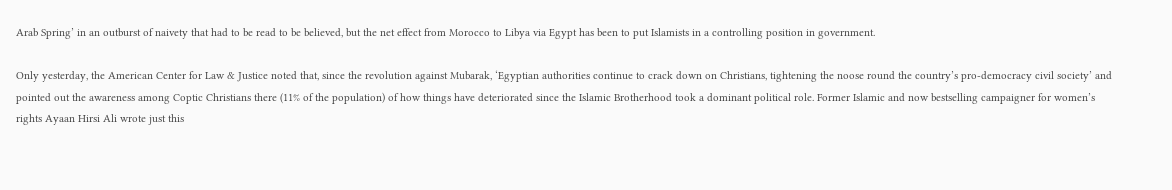Arab Spring’ in an outburst of naivety that had to be read to be believed, but the net effect from Morocco to Libya via Egypt has been to put Islamists in a controlling position in government.

Only yesterday, the American Center for Law & Justice noted that, since the revolution against Mubarak, ‘Egyptian authorities continue to crack down on Christians, tightening the noose round the country’s pro-democracy civil society’ and pointed out the awareness among Coptic Christians there (11% of the population) of how things have deteriorated since the Islamic Brotherhood took a dominant political role. Former Islamic and now bestselling campaigner for women’s rights Ayaan Hirsi Ali wrote just this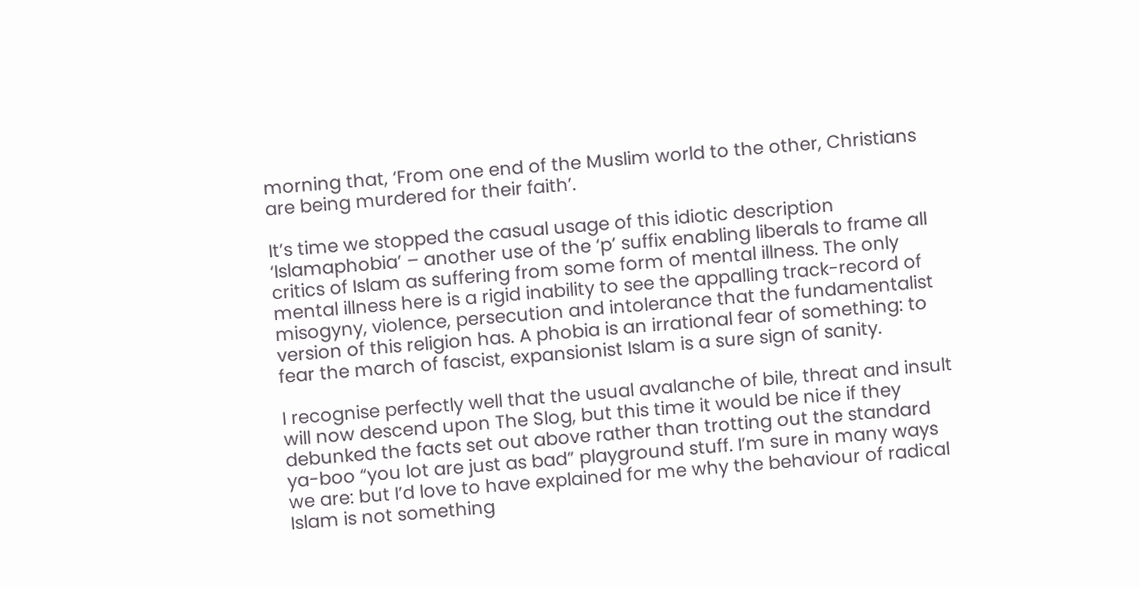morning that, ‘From one end of the Muslim world to the other, Christians are being murdered for their faith’.

It’s time we stopped the casual usage of this idiotic description ‘Islamaphobia’ – another use of the ‘p’ suffix enabling liberals to frame all critics of Islam as suffering from some form of mental illness. The only mental illness here is a rigid inability to see the appalling track-record of misogyny, violence, persecution and intolerance that the fundamentalist version of this religion has. A phobia is an irrational fear of something: to fear the march of fascist, expansionist Islam is a sure sign of sanity.

I recognise perfectly well that the usual avalanche of bile, threat and insult will now descend upon The Slog, but this time it would be nice if they debunked the facts set out above rather than trotting out the standard ya-boo “you lot are just as bad” playground stuff. I’m sure in many ways we are: but I’d love to have explained for me why the behaviour of radical Islam is not something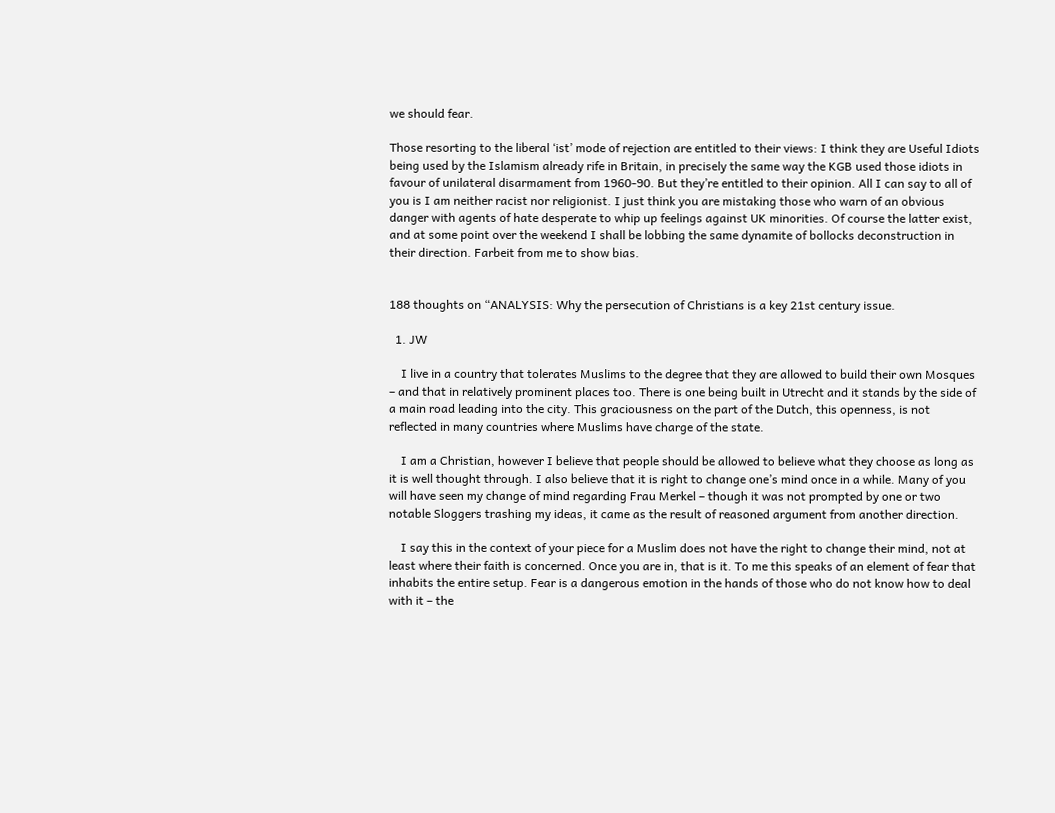we should fear.

Those resorting to the liberal ‘ist’ mode of rejection are entitled to their views: I think they are Useful Idiots being used by the Islamism already rife in Britain, in precisely the same way the KGB used those idiots in favour of unilateral disarmament from 1960-90. But they’re entitled to their opinion. All I can say to all of you is I am neither racist nor religionist. I just think you are mistaking those who warn of an obvious danger with agents of hate desperate to whip up feelings against UK minorities. Of course the latter exist, and at some point over the weekend I shall be lobbing the same dynamite of bollocks deconstruction in their direction. Farbeit from me to show bias.


188 thoughts on “ANALYSIS: Why the persecution of Christians is a key 21st century issue.

  1. JW

    I live in a country that tolerates Muslims to the degree that they are allowed to build their own Mosques – and that in relatively prominent places too. There is one being built in Utrecht and it stands by the side of a main road leading into the city. This graciousness on the part of the Dutch, this openness, is not reflected in many countries where Muslims have charge of the state.

    I am a Christian, however I believe that people should be allowed to believe what they choose as long as it is well thought through. I also believe that it is right to change one’s mind once in a while. Many of you will have seen my change of mind regarding Frau Merkel – though it was not prompted by one or two notable Sloggers trashing my ideas, it came as the result of reasoned argument from another direction.

    I say this in the context of your piece for a Muslim does not have the right to change their mind, not at least where their faith is concerned. Once you are in, that is it. To me this speaks of an element of fear that inhabits the entire setup. Fear is a dangerous emotion in the hands of those who do not know how to deal with it – the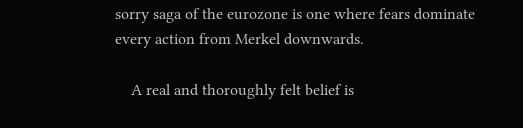sorry saga of the eurozone is one where fears dominate every action from Merkel downwards.

    A real and thoroughly felt belief is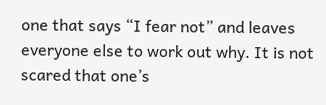one that says “I fear not” and leaves everyone else to work out why. It is not scared that one’s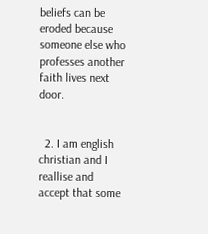beliefs can be eroded because someone else who professes another faith lives next door.


  2. I am english christian and I reallise and accept that some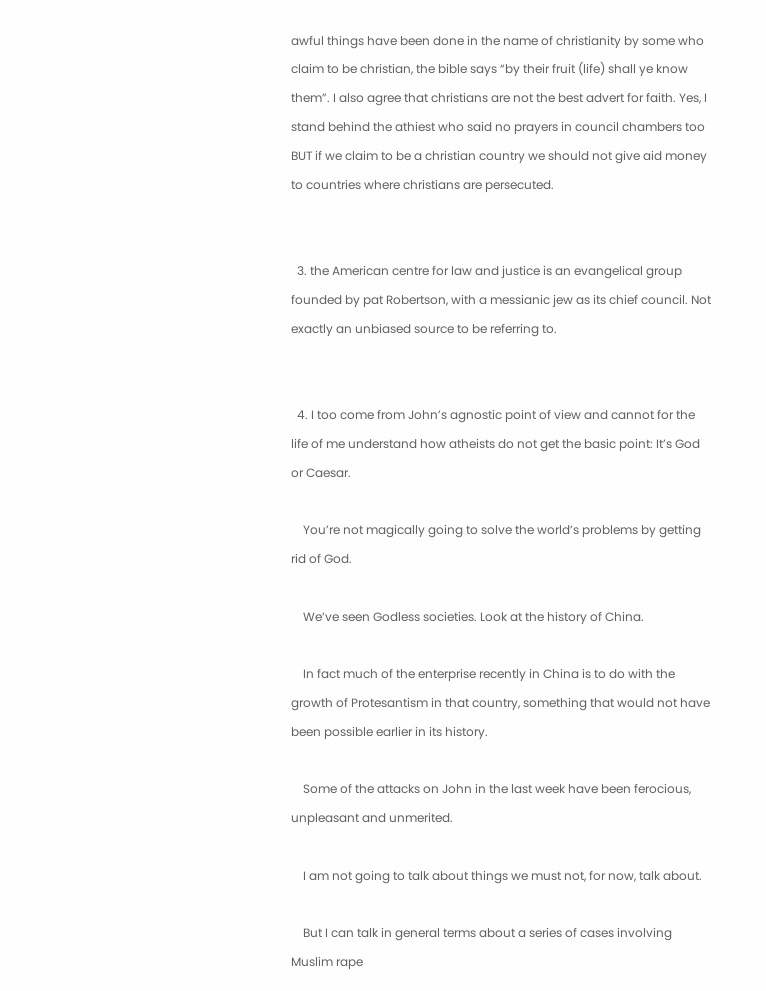awful things have been done in the name of christianity by some who claim to be christian, the bible says “by their fruit (life) shall ye know them”. I also agree that christians are not the best advert for faith. Yes, I stand behind the athiest who said no prayers in council chambers too BUT if we claim to be a christian country we should not give aid money to countries where christians are persecuted.


  3. the American centre for law and justice is an evangelical group founded by pat Robertson, with a messianic jew as its chief council. Not exactly an unbiased source to be referring to.


  4. I too come from John’s agnostic point of view and cannot for the life of me understand how atheists do not get the basic point: It’s God or Caesar.

    You’re not magically going to solve the world’s problems by getting rid of God.

    We’ve seen Godless societies. Look at the history of China.

    In fact much of the enterprise recently in China is to do with the growth of Protesantism in that country, something that would not have been possible earlier in its history.

    Some of the attacks on John in the last week have been ferocious, unpleasant and unmerited.

    I am not going to talk about things we must not, for now, talk about.

    But I can talk in general terms about a series of cases involving Muslim rape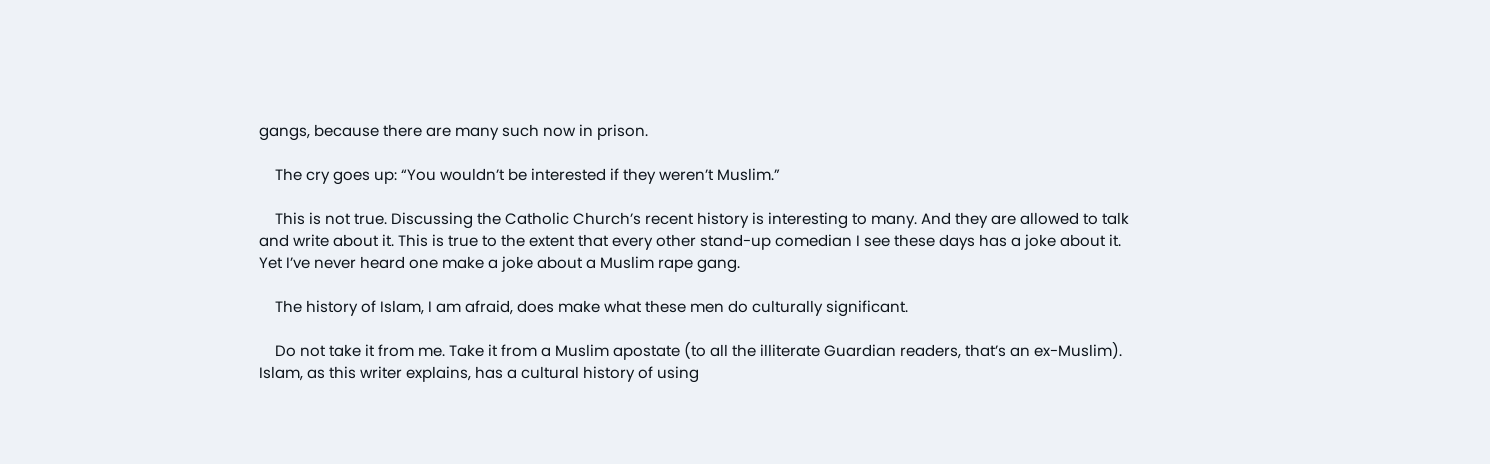gangs, because there are many such now in prison.

    The cry goes up: “You wouldn’t be interested if they weren’t Muslim.”

    This is not true. Discussing the Catholic Church’s recent history is interesting to many. And they are allowed to talk and write about it. This is true to the extent that every other stand-up comedian I see these days has a joke about it. Yet I’ve never heard one make a joke about a Muslim rape gang.

    The history of Islam, I am afraid, does make what these men do culturally significant.

    Do not take it from me. Take it from a Muslim apostate (to all the illiterate Guardian readers, that’s an ex-Muslim). Islam, as this writer explains, has a cultural history of using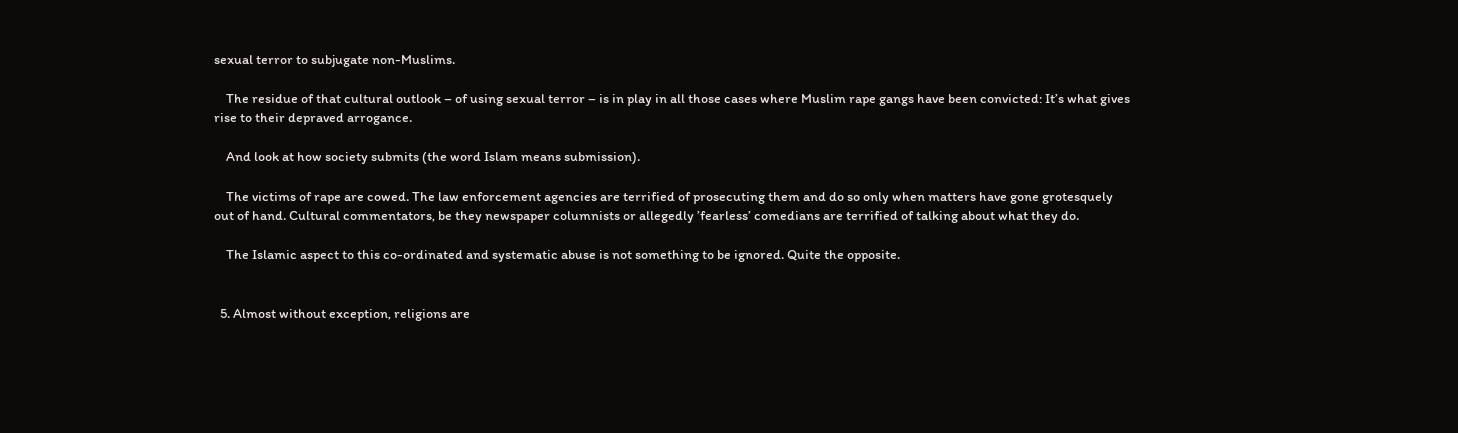sexual terror to subjugate non-Muslims.

    The residue of that cultural outlook – of using sexual terror – is in play in all those cases where Muslim rape gangs have been convicted: It’s what gives rise to their depraved arrogance.

    And look at how society submits (the word Islam means submission).

    The victims of rape are cowed. The law enforcement agencies are terrified of prosecuting them and do so only when matters have gone grotesquely out of hand. Cultural commentators, be they newspaper columnists or allegedly ’fearless’ comedians are terrified of talking about what they do.

    The Islamic aspect to this co-ordinated and systematic abuse is not something to be ignored. Quite the opposite.


  5. Almost without exception, religions are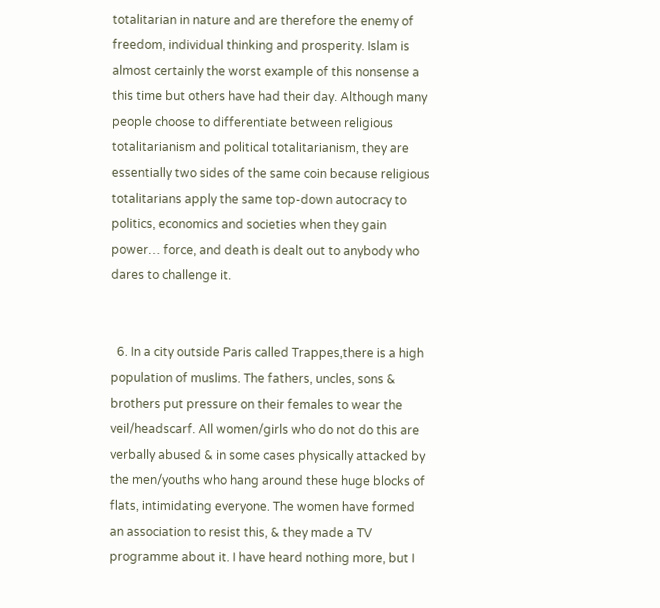totalitarian in nature and are therefore the enemy of freedom, individual thinking and prosperity. Islam is almost certainly the worst example of this nonsense a this time but others have had their day. Although many people choose to differentiate between religious totalitarianism and political totalitarianism, they are essentially two sides of the same coin because religious totalitarians apply the same top-down autocracy to politics, economics and societies when they gain power… force, and death is dealt out to anybody who dares to challenge it.


  6. In a city outside Paris called Trappes,there is a high population of muslims. The fathers, uncles, sons & brothers put pressure on their females to wear the veil/headscarf. All women/girls who do not do this are verbally abused & in some cases physically attacked by the men/youths who hang around these huge blocks of flats, intimidating everyone. The women have formed an association to resist this, & they made a TV programme about it. I have heard nothing more, but I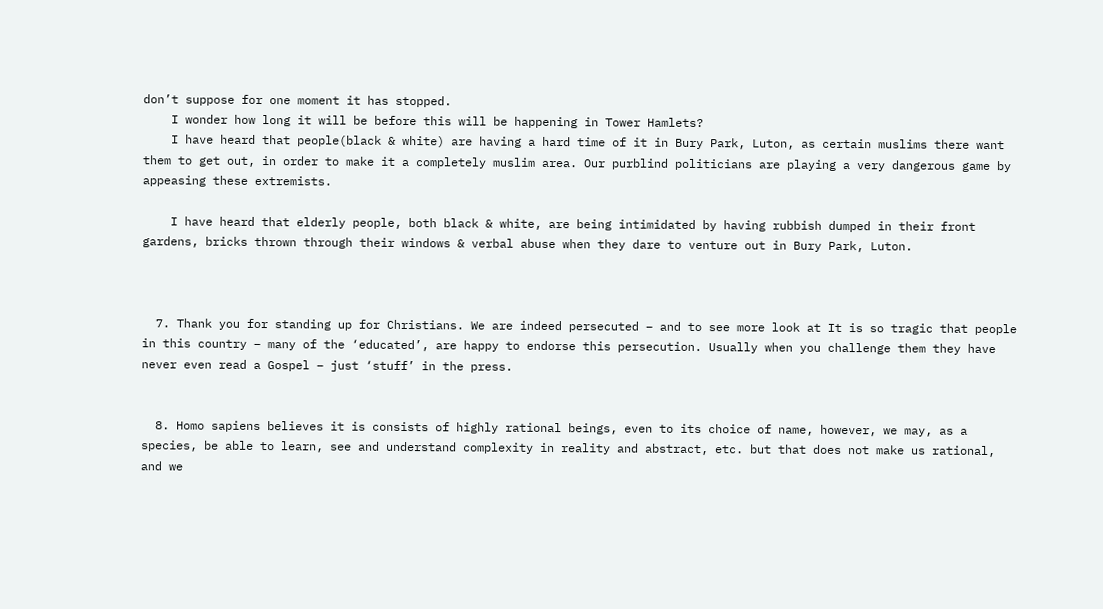don’t suppose for one moment it has stopped.
    I wonder how long it will be before this will be happening in Tower Hamlets?
    I have heard that people(black & white) are having a hard time of it in Bury Park, Luton, as certain muslims there want them to get out, in order to make it a completely muslim area. Our purblind politicians are playing a very dangerous game by appeasing these extremists.

    I have heard that elderly people, both black & white, are being intimidated by having rubbish dumped in their front gardens, bricks thrown through their windows & verbal abuse when they dare to venture out in Bury Park, Luton.



  7. Thank you for standing up for Christians. We are indeed persecuted – and to see more look at It is so tragic that people in this country – many of the ‘educated’, are happy to endorse this persecution. Usually when you challenge them they have never even read a Gospel – just ‘stuff’ in the press.


  8. Homo sapiens believes it is consists of highly rational beings, even to its choice of name, however, we may, as a species, be able to learn, see and understand complexity in reality and abstract, etc. but that does not make us rational, and we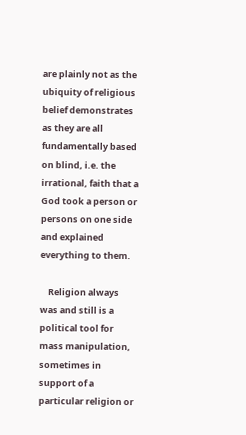are plainly not as the ubiquity of religious belief demonstrates as they are all fundamentally based on blind, i.e. the irrational, faith that a God took a person or persons on one side and explained everything to them.

    Religion always was and still is a political tool for mass manipulation, sometimes in support of a particular religion or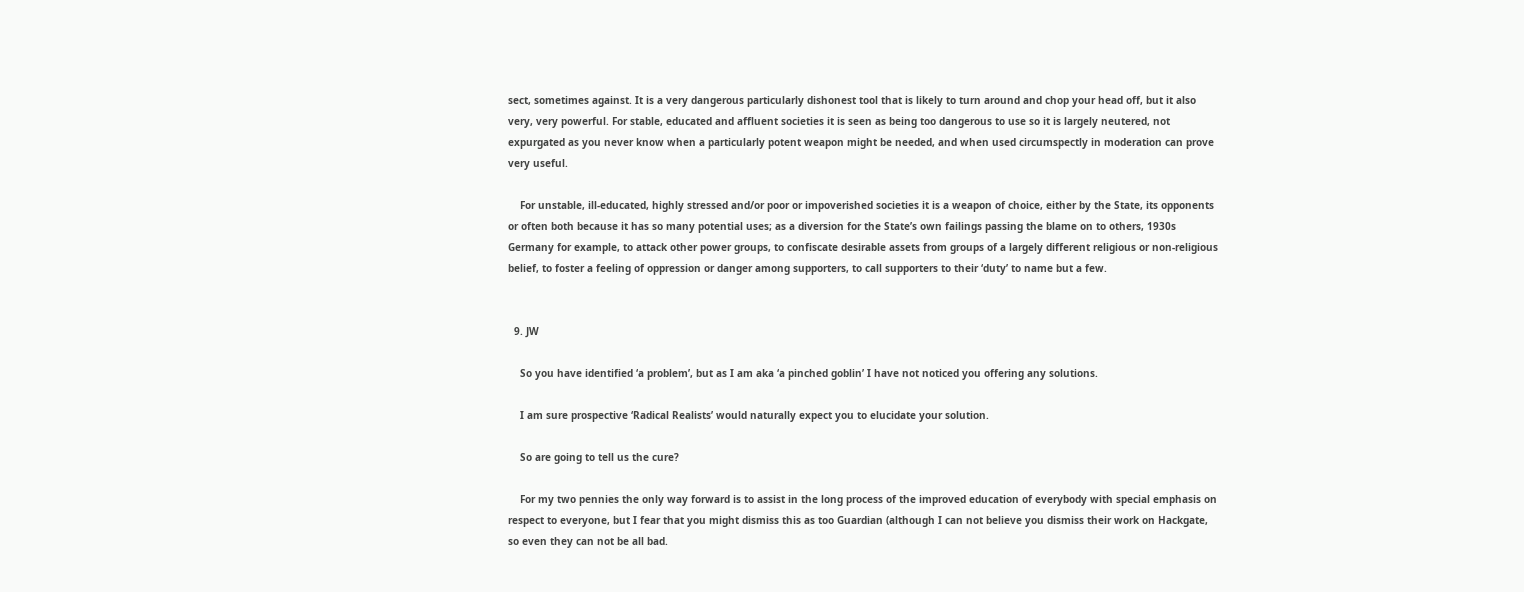sect, sometimes against. It is a very dangerous particularly dishonest tool that is likely to turn around and chop your head off, but it also very, very powerful. For stable, educated and affluent societies it is seen as being too dangerous to use so it is largely neutered, not expurgated as you never know when a particularly potent weapon might be needed, and when used circumspectly in moderation can prove very useful.

    For unstable, ill-educated, highly stressed and/or poor or impoverished societies it is a weapon of choice, either by the State, its opponents or often both because it has so many potential uses; as a diversion for the State’s own failings passing the blame on to others, 1930s Germany for example, to attack other power groups, to confiscate desirable assets from groups of a largely different religious or non-religious belief, to foster a feeling of oppression or danger among supporters, to call supporters to their ‘duty’ to name but a few.


  9. JW

    So you have identified ‘a problem’, but as I am aka ‘a pinched goblin’ I have not noticed you offering any solutions.

    I am sure prospective ‘Radical Realists’ would naturally expect you to elucidate your solution.

    So are going to tell us the cure?

    For my two pennies the only way forward is to assist in the long process of the improved education of everybody with special emphasis on respect to everyone, but I fear that you might dismiss this as too Guardian (although I can not believe you dismiss their work on Hackgate, so even they can not be all bad.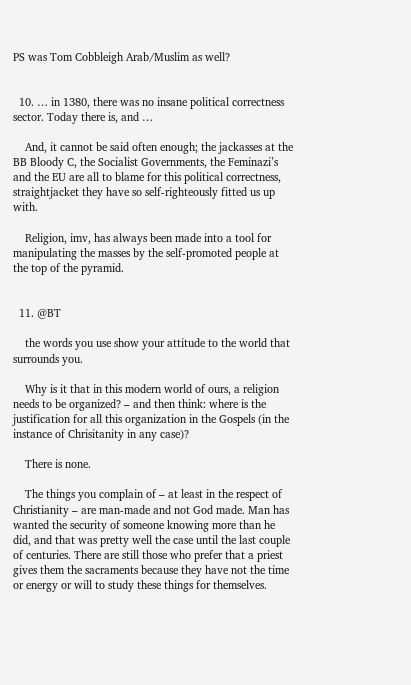PS was Tom Cobbleigh Arab/Muslim as well?


  10. … in 1380, there was no insane political correctness sector. Today there is, and …

    And, it cannot be said often enough; the jackasses at the BB Bloody C, the Socialist Governments, the Feminazi’s and the EU are all to blame for this political correctness, straightjacket they have so self-righteously fitted us up with.

    Religion, imv, has always been made into a tool for manipulating the masses by the self-promoted people at the top of the pyramid.


  11. @BT

    the words you use show your attitude to the world that surrounds you.

    Why is it that in this modern world of ours, a religion needs to be organized? – and then think: where is the justification for all this organization in the Gospels (in the instance of Chrisitanity in any case)?

    There is none.

    The things you complain of – at least in the respect of Christianity – are man-made and not God made. Man has wanted the security of someone knowing more than he did, and that was pretty well the case until the last couple of centuries. There are still those who prefer that a priest gives them the sacraments because they have not the time or energy or will to study these things for themselves.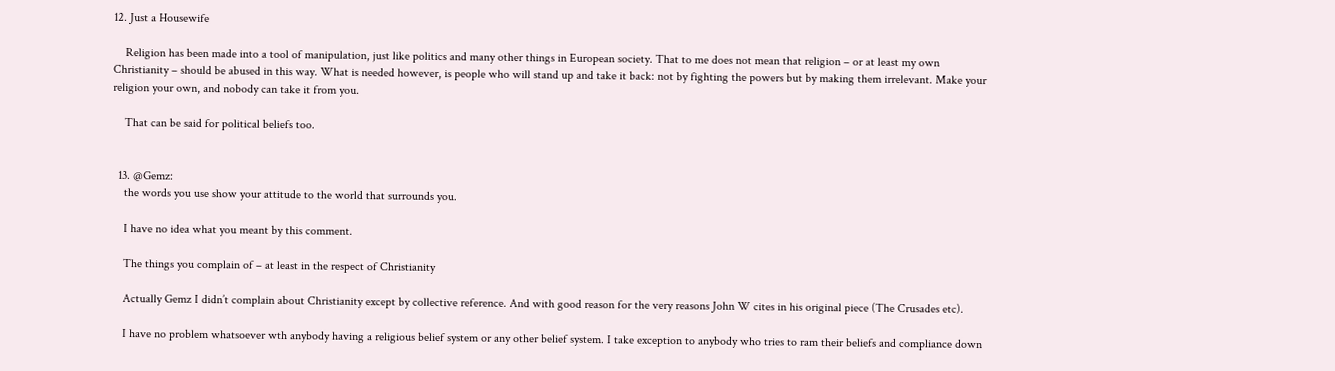12. Just a Housewife

    Religion has been made into a tool of manipulation, just like politics and many other things in European society. That to me does not mean that religion – or at least my own Christianity – should be abused in this way. What is needed however, is people who will stand up and take it back: not by fighting the powers but by making them irrelevant. Make your religion your own, and nobody can take it from you.

    That can be said for political beliefs too.


  13. @Gemz:
    the words you use show your attitude to the world that surrounds you.

    I have no idea what you meant by this comment.

    The things you complain of – at least in the respect of Christianity

    Actually Gemz I didn’t complain about Christianity except by collective reference. And with good reason for the very reasons John W cites in his original piece (The Crusades etc).

    I have no problem whatsoever wth anybody having a religious belief system or any other belief system. I take exception to anybody who tries to ram their beliefs and compliance down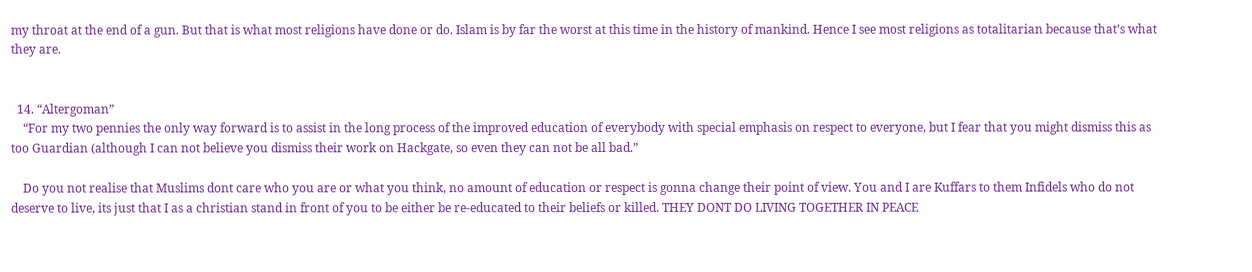my throat at the end of a gun. But that is what most religions have done or do. Islam is by far the worst at this time in the history of mankind. Hence I see most religions as totalitarian because that’s what they are.


  14. “Altergoman”
    “For my two pennies the only way forward is to assist in the long process of the improved education of everybody with special emphasis on respect to everyone, but I fear that you might dismiss this as too Guardian (although I can not believe you dismiss their work on Hackgate, so even they can not be all bad.”

    Do you not realise that Muslims dont care who you are or what you think, no amount of education or respect is gonna change their point of view. You and I are Kuffars to them Infidels who do not deserve to live, its just that I as a christian stand in front of you to be either be re-educated to their beliefs or killed. THEY DONT DO LIVING TOGETHER IN PEACE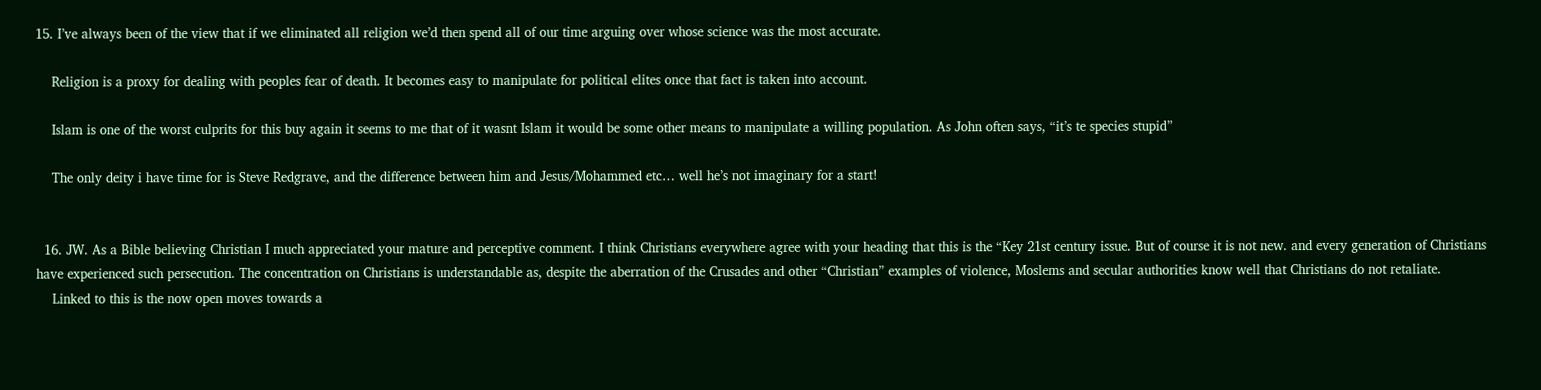15. I’ve always been of the view that if we eliminated all religion we’d then spend all of our time arguing over whose science was the most accurate.

    Religion is a proxy for dealing with peoples fear of death. It becomes easy to manipulate for political elites once that fact is taken into account.

    Islam is one of the worst culprits for this buy again it seems to me that of it wasnt Islam it would be some other means to manipulate a willing population. As John often says, “it’s te species stupid”

    The only deity i have time for is Steve Redgrave, and the difference between him and Jesus/Mohammed etc… well he’s not imaginary for a start!


  16. JW. As a Bible believing Christian I much appreciated your mature and perceptive comment. I think Christians everywhere agree with your heading that this is the “Key 21st century issue. But of course it is not new. and every generation of Christians have experienced such persecution. The concentration on Christians is understandable as, despite the aberration of the Crusades and other “Christian” examples of violence, Moslems and secular authorities know well that Christians do not retaliate.
    Linked to this is the now open moves towards a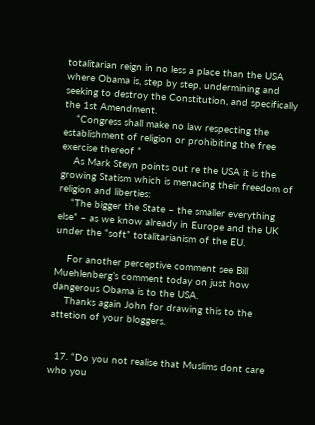totalitarian reign in no less a place than the USA where Obama is, step by step, undermining and seeking to destroy the Constitution, and specifically the 1st Amendment.
    “Congress shall make no law respecting the establishment of religion or prohibiting the free exercise thereof ”
    As Mark Steyn points out re the USA it is the growing Statism which is menacing their freedom of religion and liberties:
    “The bigger the State – the smaller everything else” – as we know already in Europe and the UK under the “soft” totalitarianism of the EU.

    For another perceptive comment see Bill Muehlenberg’s comment today on just how dangerous Obama is to the USA.
    Thanks again John for drawing this to the attetion of your bloggers.


  17. “Do you not realise that Muslims dont care who you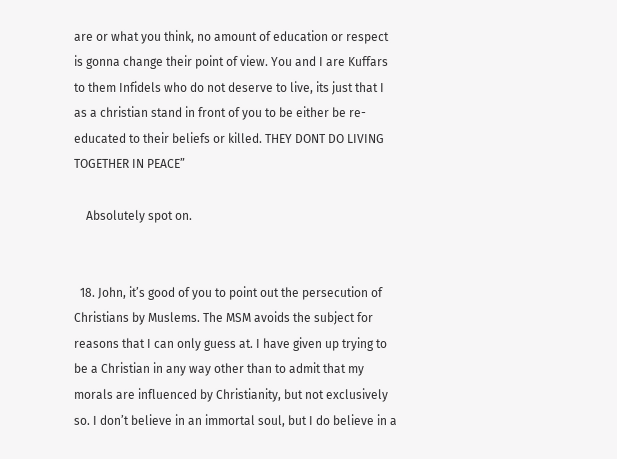are or what you think, no amount of education or respect is gonna change their point of view. You and I are Kuffars to them Infidels who do not deserve to live, its just that I as a christian stand in front of you to be either be re-educated to their beliefs or killed. THEY DONT DO LIVING TOGETHER IN PEACE”

    Absolutely spot on.


  18. John, it’s good of you to point out the persecution of Christians by Muslems. The MSM avoids the subject for reasons that I can only guess at. I have given up trying to be a Christian in any way other than to admit that my morals are influenced by Christianity, but not exclusively so. I don’t believe in an immortal soul, but I do believe in a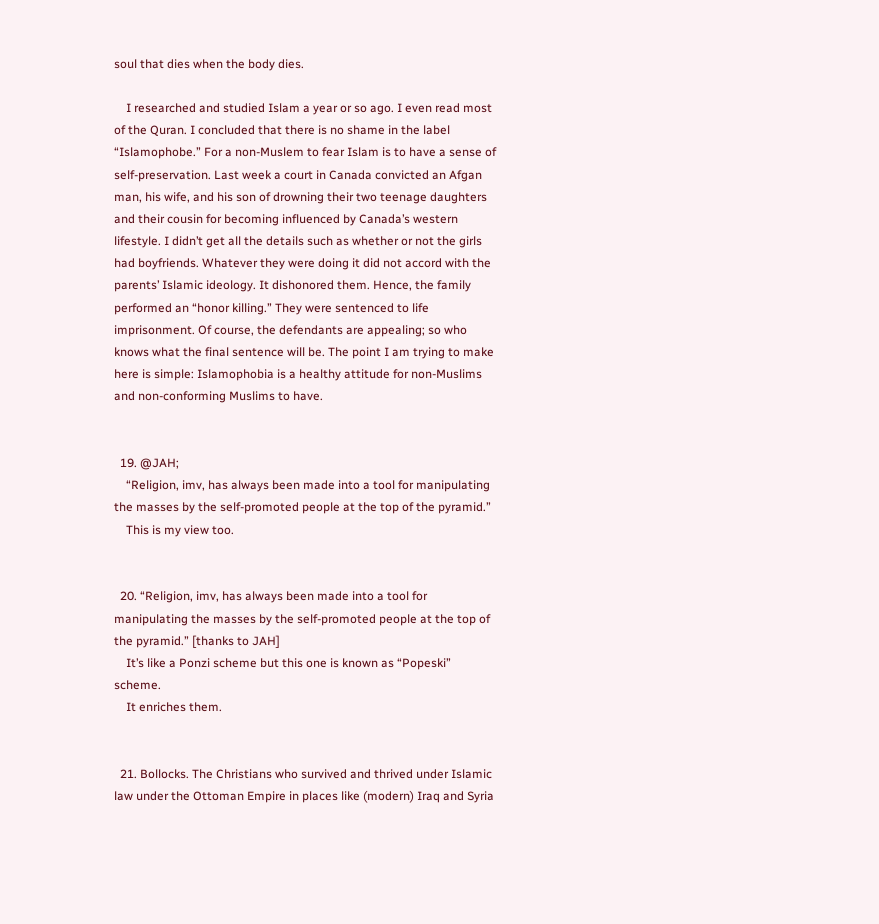soul that dies when the body dies.

    I researched and studied Islam a year or so ago. I even read most of the Quran. I concluded that there is no shame in the label “Islamophobe.” For a non-Muslem to fear Islam is to have a sense of self-preservation. Last week a court in Canada convicted an Afgan man, his wife, and his son of drowning their two teenage daughters and their cousin for becoming influenced by Canada’s western lifestyle. I didn’t get all the details such as whether or not the girls had boyfriends. Whatever they were doing it did not accord with the parents’ Islamic ideology. It dishonored them. Hence, the family performed an “honor killing.” They were sentenced to life imprisonment. Of course, the defendants are appealing; so who knows what the final sentence will be. The point I am trying to make here is simple: Islamophobia is a healthy attitude for non-Muslims and non-conforming Muslims to have.


  19. @JAH;
    “Religion, imv, has always been made into a tool for manipulating the masses by the self-promoted people at the top of the pyramid.”
    This is my view too.


  20. “Religion, imv, has always been made into a tool for manipulating the masses by the self-promoted people at the top of the pyramid.” [thanks to JAH]
    It’s like a Ponzi scheme but this one is known as “Popeski” scheme.
    It enriches them.


  21. Bollocks. The Christians who survived and thrived under Islamic law under the Ottoman Empire in places like (modern) Iraq and Syria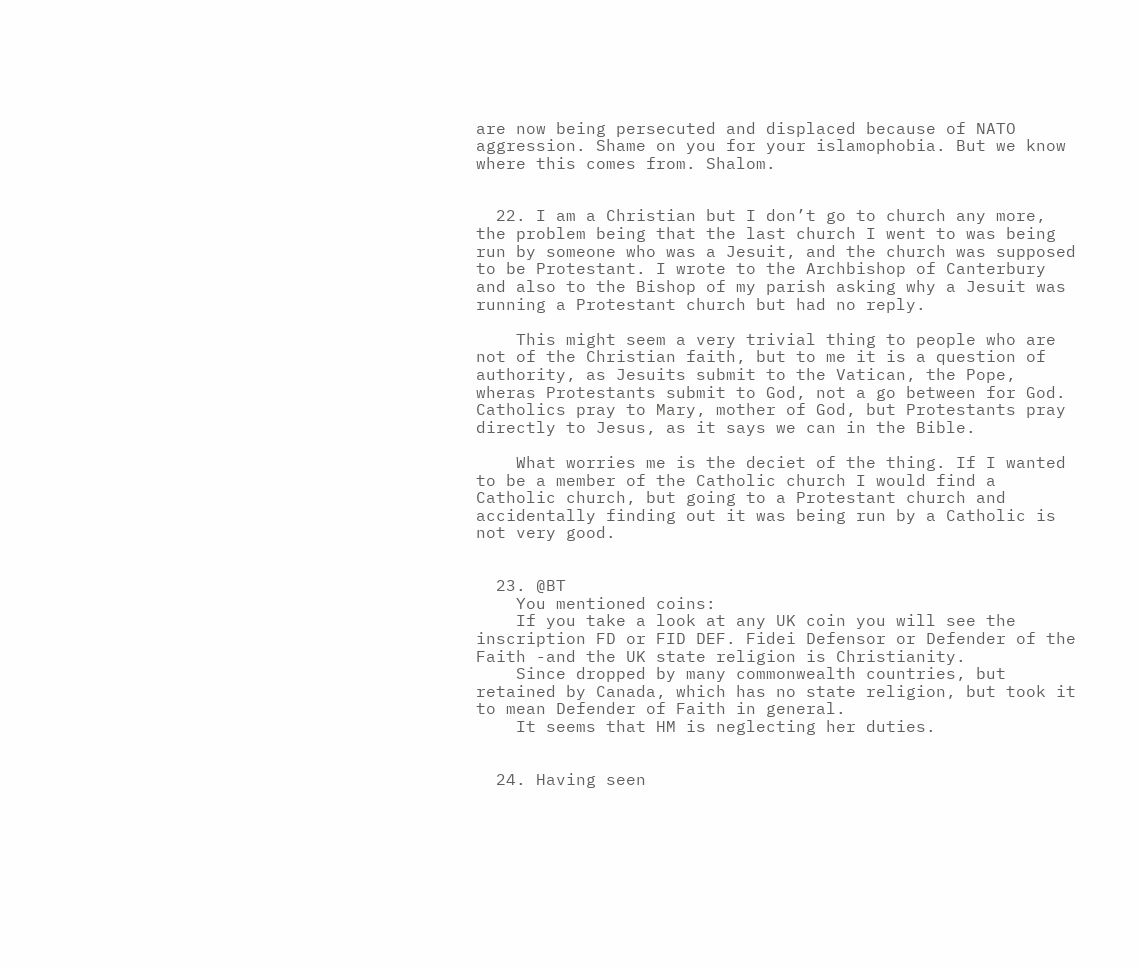are now being persecuted and displaced because of NATO aggression. Shame on you for your islamophobia. But we know where this comes from. Shalom.


  22. I am a Christian but I don’t go to church any more, the problem being that the last church I went to was being run by someone who was a Jesuit, and the church was supposed to be Protestant. I wrote to the Archbishop of Canterbury and also to the Bishop of my parish asking why a Jesuit was running a Protestant church but had no reply.

    This might seem a very trivial thing to people who are not of the Christian faith, but to me it is a question of authority, as Jesuits submit to the Vatican, the Pope, wheras Protestants submit to God, not a go between for God. Catholics pray to Mary, mother of God, but Protestants pray directly to Jesus, as it says we can in the Bible.

    What worries me is the deciet of the thing. If I wanted to be a member of the Catholic church I would find a Catholic church, but going to a Protestant church and accidentally finding out it was being run by a Catholic is not very good.


  23. @BT
    You mentioned coins:
    If you take a look at any UK coin you will see the inscription FD or FID DEF. Fidei Defensor or Defender of the Faith -and the UK state religion is Christianity.
    Since dropped by many commonwealth countries, but retained by Canada, which has no state religion, but took it to mean Defender of Faith in general.
    It seems that HM is neglecting her duties.


  24. Having seen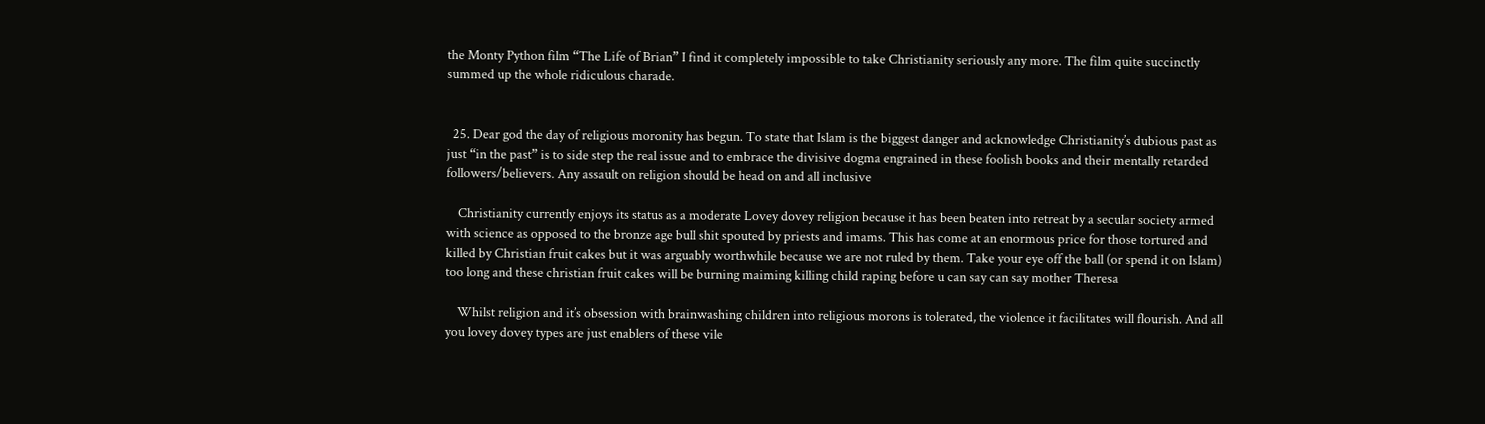the Monty Python film “The Life of Brian” I find it completely impossible to take Christianity seriously any more. The film quite succinctly summed up the whole ridiculous charade.


  25. Dear god the day of religious moronity has begun. To state that Islam is the biggest danger and acknowledge Christianity’s dubious past as just “in the past” is to side step the real issue and to embrace the divisive dogma engrained in these foolish books and their mentally retarded followers/believers. Any assault on religion should be head on and all inclusive

    Christianity currently enjoys its status as a moderate Lovey dovey religion because it has been beaten into retreat by a secular society armed with science as opposed to the bronze age bull shit spouted by priests and imams. This has come at an enormous price for those tortured and killed by Christian fruit cakes but it was arguably worthwhile because we are not ruled by them. Take your eye off the ball (or spend it on Islam) too long and these christian fruit cakes will be burning maiming killing child raping before u can say can say mother Theresa

    Whilst religion and it’s obsession with brainwashing children into religious morons is tolerated, the violence it facilitates will flourish. And all you lovey dovey types are just enablers of these vile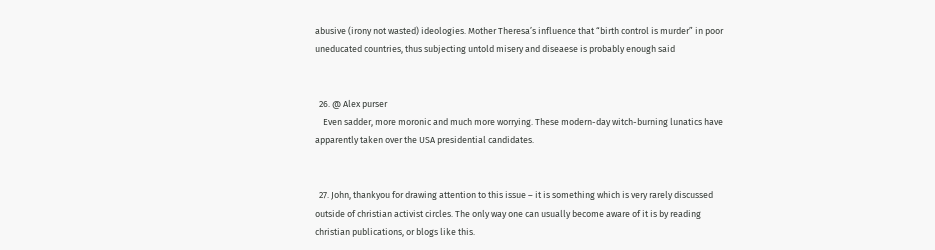abusive (irony not wasted) ideologies. Mother Theresa’s influence that “birth control is murder” in poor uneducated countries, thus subjecting untold misery and diseaese is probably enough said


  26. @ Alex purser
    Even sadder, more moronic and much more worrying. These modern-day witch-burning lunatics have apparently taken over the USA presidential candidates.


  27. John, thankyou for drawing attention to this issue – it is something which is very rarely discussed outside of christian activist circles. The only way one can usually become aware of it is by reading christian publications, or blogs like this.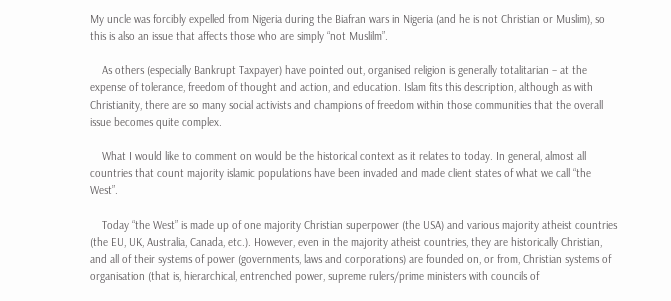My uncle was forcibly expelled from Nigeria during the Biafran wars in Nigeria (and he is not Christian or Muslim), so this is also an issue that affects those who are simply “not Muslilm”.

    As others (especially Bankrupt Taxpayer) have pointed out, organised religion is generally totalitarian – at the expense of tolerance, freedom of thought and action, and education. Islam fits this description, although as with Christianity, there are so many social activists and champions of freedom within those communities that the overall issue becomes quite complex.

    What I would like to comment on would be the historical context as it relates to today. In general, almost all countries that count majority islamic populations have been invaded and made client states of what we call “the West”.

    Today “the West” is made up of one majority Christian superpower (the USA) and various majority atheist countries (the EU, UK, Australia, Canada, etc.). However, even in the majority atheist countries, they are historically Christian, and all of their systems of power (governments, laws and corporations) are founded on, or from, Christian systems of organisation (that is, hierarchical, entrenched power, supreme rulers/prime ministers with councils of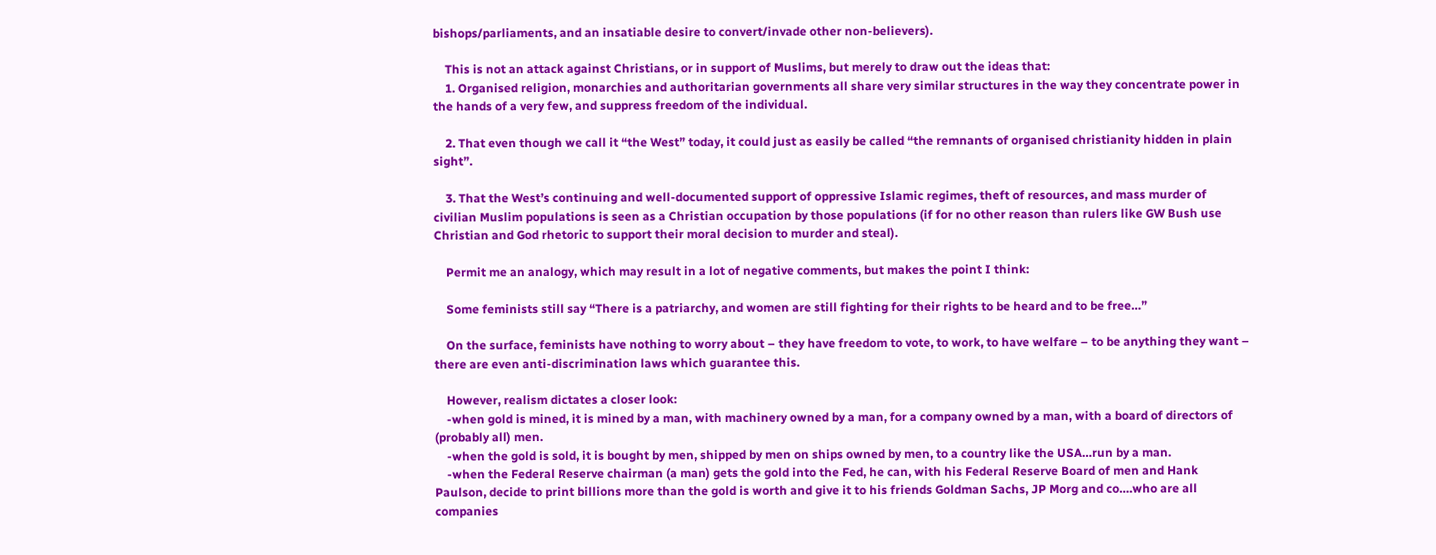bishops/parliaments, and an insatiable desire to convert/invade other non-believers).

    This is not an attack against Christians, or in support of Muslims, but merely to draw out the ideas that:
    1. Organised religion, monarchies and authoritarian governments all share very similar structures in the way they concentrate power in the hands of a very few, and suppress freedom of the individual.

    2. That even though we call it “the West” today, it could just as easily be called “the remnants of organised christianity hidden in plain sight”.

    3. That the West’s continuing and well-documented support of oppressive Islamic regimes, theft of resources, and mass murder of civilian Muslim populations is seen as a Christian occupation by those populations (if for no other reason than rulers like GW Bush use Christian and God rhetoric to support their moral decision to murder and steal).

    Permit me an analogy, which may result in a lot of negative comments, but makes the point I think:

    Some feminists still say “There is a patriarchy, and women are still fighting for their rights to be heard and to be free…”

    On the surface, feminists have nothing to worry about – they have freedom to vote, to work, to have welfare – to be anything they want – there are even anti-discrimination laws which guarantee this.

    However, realism dictates a closer look:
    -when gold is mined, it is mined by a man, with machinery owned by a man, for a company owned by a man, with a board of directors of (probably all) men.
    -when the gold is sold, it is bought by men, shipped by men on ships owned by men, to a country like the USA…run by a man.
    -when the Federal Reserve chairman (a man) gets the gold into the Fed, he can, with his Federal Reserve Board of men and Hank Paulson, decide to print billions more than the gold is worth and give it to his friends Goldman Sachs, JP Morg and co….who are all companies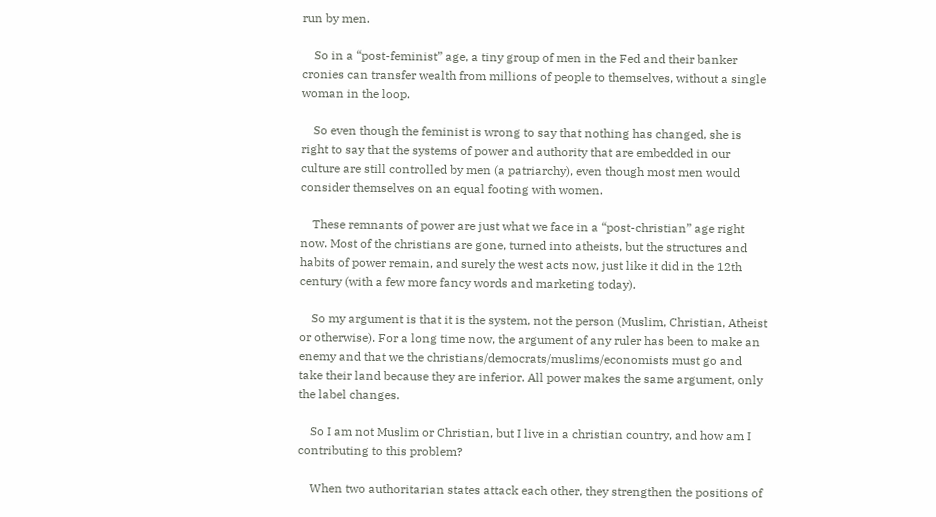run by men.

    So in a “post-feminist” age, a tiny group of men in the Fed and their banker cronies can transfer wealth from millions of people to themselves, without a single woman in the loop.

    So even though the feminist is wrong to say that nothing has changed, she is right to say that the systems of power and authority that are embedded in our culture are still controlled by men (a patriarchy), even though most men would consider themselves on an equal footing with women.

    These remnants of power are just what we face in a “post-christian” age right now. Most of the christians are gone, turned into atheists, but the structures and habits of power remain, and surely the west acts now, just like it did in the 12th century (with a few more fancy words and marketing today).

    So my argument is that it is the system, not the person (Muslim, Christian, Atheist or otherwise). For a long time now, the argument of any ruler has been to make an enemy and that we the christians/democrats/muslims/economists must go and take their land because they are inferior. All power makes the same argument, only the label changes.

    So I am not Muslim or Christian, but I live in a christian country, and how am I contributing to this problem?

    When two authoritarian states attack each other, they strengthen the positions of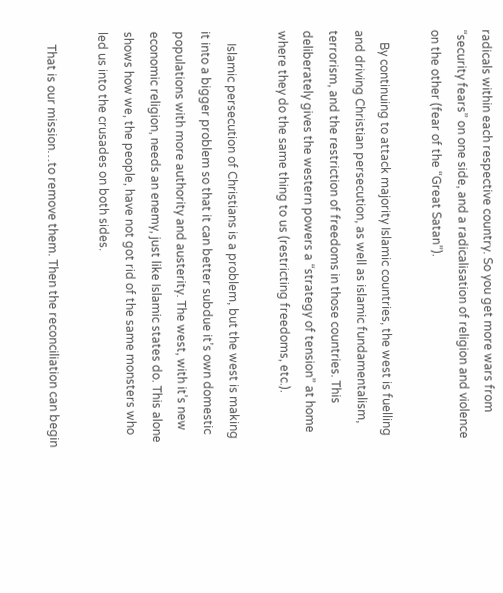radicals within each respective country. So you get more wars from “security fears” on one side, and a radicalisation of religion and violence on the other (fear of the “Great Satan”).

    By continuing to attack majority Islamic countries, the west is fuelling and driving Christian persecution, as well as islamic fundamentalism, terrorism, and the restriction of freedoms in those countries. This deliberately gives the western powers a “strategy of tension” at home where they do the same thing to us (restricting freedoms, etc.).

    Islamic persecution of Christians is a problem, but the west is making it into a bigger problem so that it can better subdue it’s own domestic populations with more authority and austerity. The west, with it’s new economic religion, needs an enemy, just like Islamic states do. This alone shows how we, the people, have not got rid of the same monsters who led us into the crusades on both sides.

    That is our mission…to remove them. Then the reconciliation can begin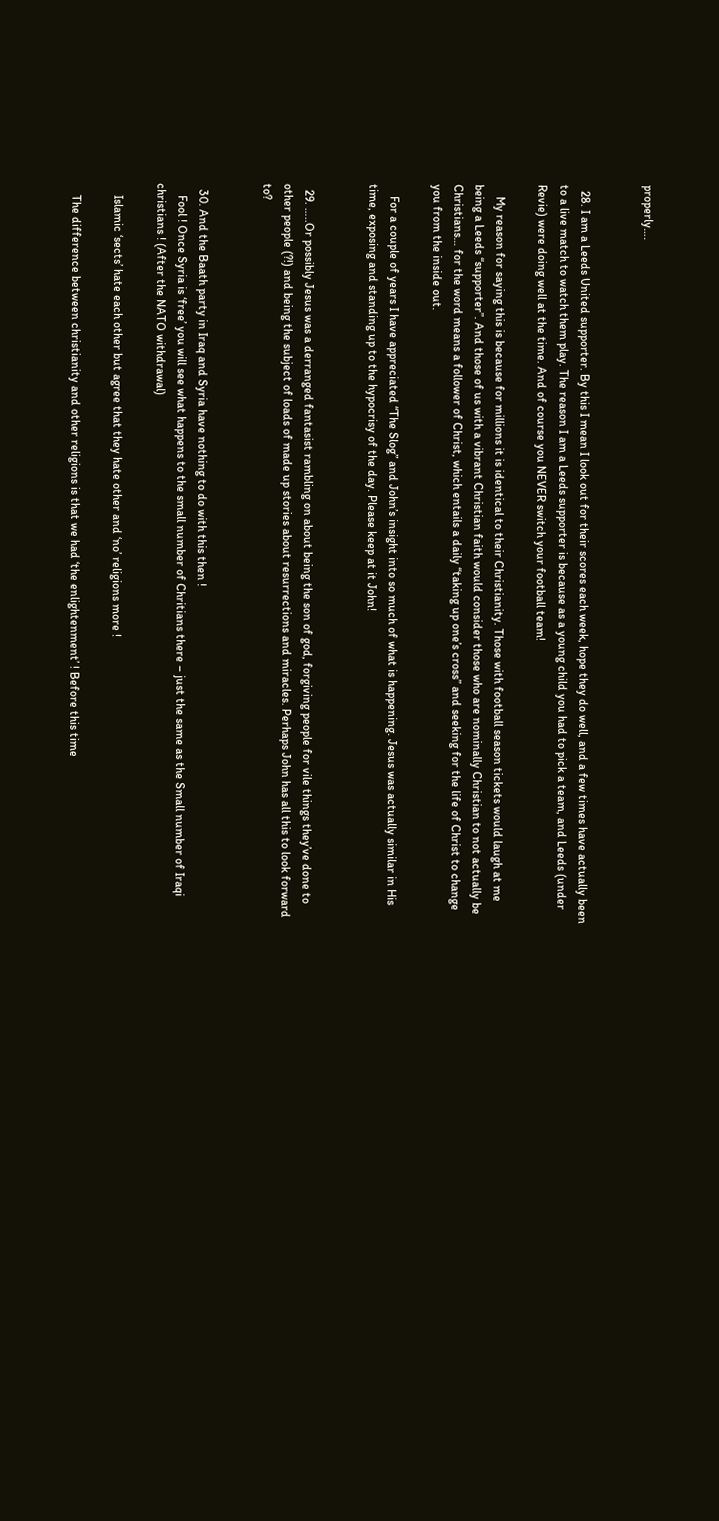properly….


  28. I am a Leeds United supporter. By this I mean I look out for their scores each week, hope they do well, and a few times have actually been to a live match to watch them play. The reason I am a Leeds supporter is because as a young child you had to pick a team, and Leeds (under Revie) were doing well at the time. And of course you NEVER switch your football team!

    My reason for saying this is because for millions it is identical to their Christianity. Those with football season tickets would laugh at me being a Leeds “supporter”. And those of us with a vibrant Christian faith would consider those who are nominally Christian to not actually be Christians… for the word means a follower of Christ, which entails a daily “taking up one’s cross” and seeking for the life of Christ to change you from the inside out.

    For a couple of years I have appreciated “The Slog” and John’s insight into so much of what is happening. Jesus was actually similar in His time, exposing and standing up to the hypocrisy of the day. Please keep at it John!


  29. …..Or possibly Jesus was a derranged fantasist rambling on about being the son of god, forgiving people for vile things they’ve done to other people (?!) and being the subject of loads of made up stories about resurrections and miracles. Perhaps John has all this to look forward to?


  30. And the Baath party in Iraq and Syria have nothing to do with this then !
    Fool ! Once Syria is ‘free’ you will see what happens to the small number of Chritians there – just the same as the Small number of Iraqi christians ! (After the NATO withdrawal)

    Islamic ‘sects’ hate each other but agree that they hate other and ‘no’ religions more !

    The difference between christianity and other religions is that we had ‘the enlightenment’ ! Before this time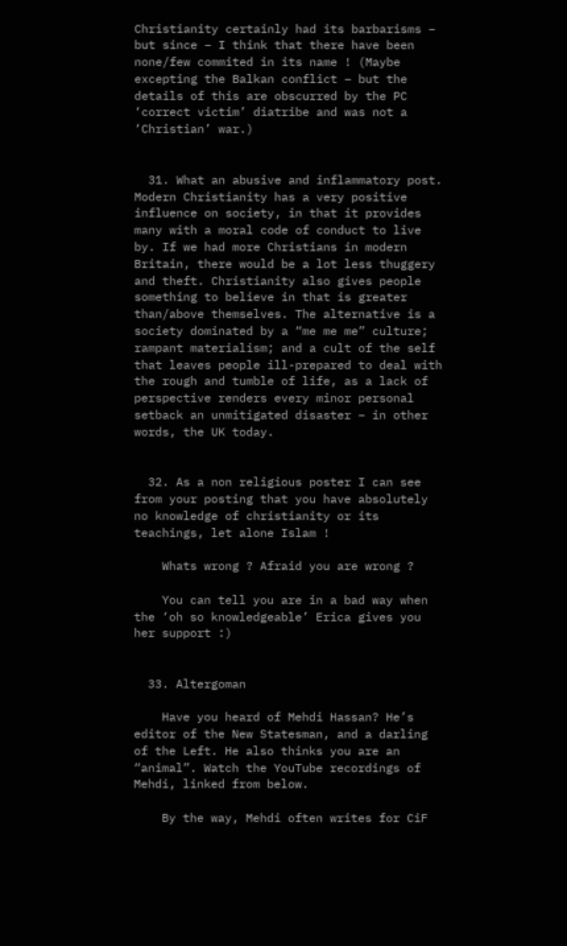Christianity certainly had its barbarisms – but since – I think that there have been none/few commited in its name ! (Maybe excepting the Balkan conflict – but the details of this are obscurred by the PC ‘correct victim’ diatribe and was not a ‘Christian’ war.)


  31. What an abusive and inflammatory post. Modern Christianity has a very positive influence on society, in that it provides many with a moral code of conduct to live by. If we had more Christians in modern Britain, there would be a lot less thuggery and theft. Christianity also gives people something to believe in that is greater than/above themselves. The alternative is a society dominated by a “me me me” culture; rampant materialism; and a cult of the self that leaves people ill-prepared to deal with the rough and tumble of life, as a lack of perspective renders every minor personal setback an unmitigated disaster – in other words, the UK today.


  32. As a non religious poster I can see from your posting that you have absolutely no knowledge of christianity or its teachings, let alone Islam !

    Whats wrong ? Afraid you are wrong ?

    You can tell you are in a bad way when the ‘oh so knowledgeable’ Erica gives you her support :)


  33. Altergoman

    Have you heard of Mehdi Hassan? He’s editor of the New Statesman, and a darling of the Left. He also thinks you are an “animal”. Watch the YouTube recordings of Mehdi, linked from below.

    By the way, Mehdi often writes for CiF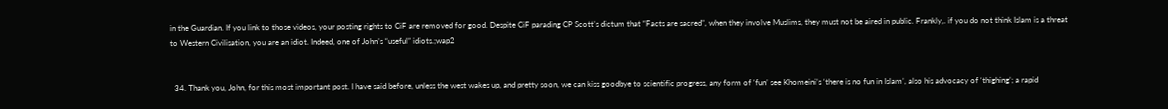in the Guardian. If you link to those videos, your posting rights to CiF are removed for good. Despite CiF parading CP Scott’s dictum that “Facts are sacred”, when they involve Muslims, they must not be aired in public. Frankly,. if you do not think Islam is a threat to Western Civilisation, you are an idiot. Indeed, one of John’s “useful” idiots.;wap2


  34. Thank you, John, for this most important post. I have said before, unless the west wakes up, and pretty soon, we can kiss goodbye to scientific progress, any form of ‘fun’ see Khomeini’s ‘there is no fun in Islam’, also his advocacy of ‘thighing’; a rapid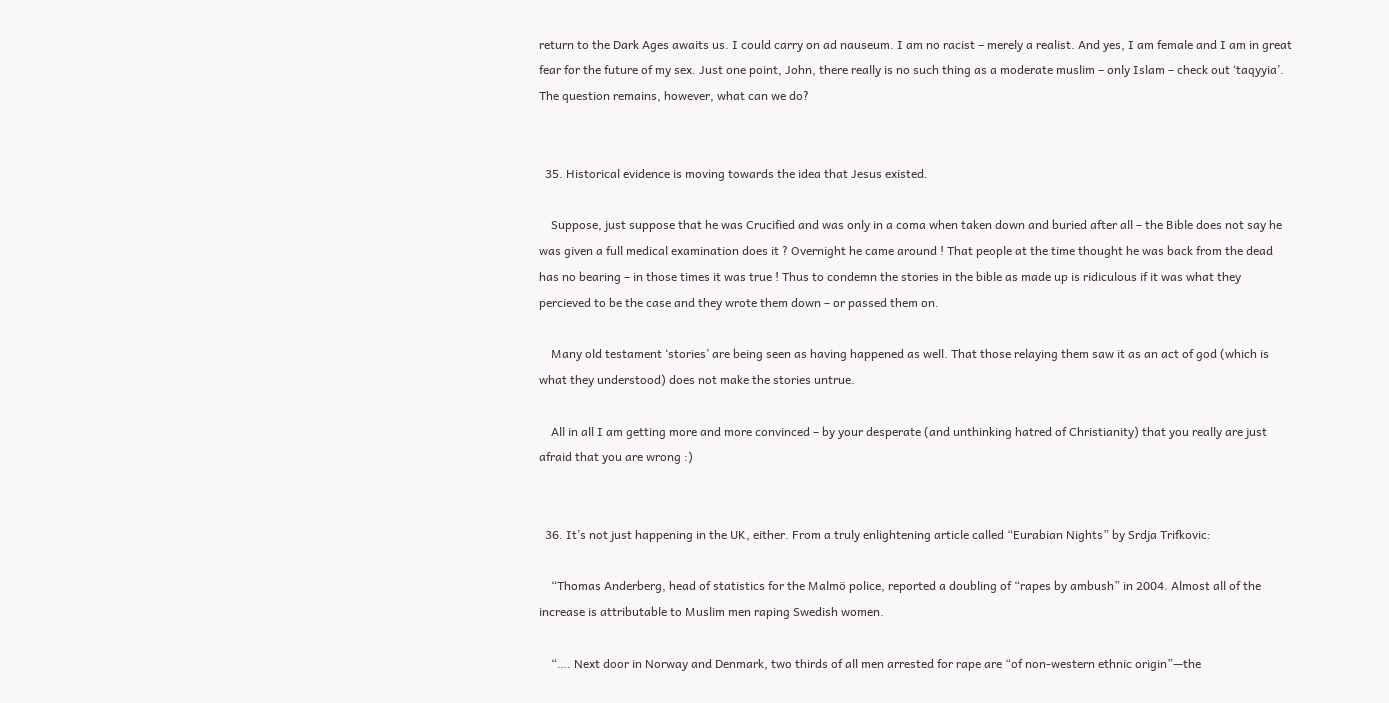return to the Dark Ages awaits us. I could carry on ad nauseum. I am no racist – merely a realist. And yes, I am female and I am in great fear for the future of my sex. Just one point, John, there really is no such thing as a moderate muslim – only Islam – check out ‘taqyyia’. The question remains, however, what can we do?


  35. Historical evidence is moving towards the idea that Jesus existed.

    Suppose, just suppose that he was Crucified and was only in a coma when taken down and buried after all – the Bible does not say he was given a full medical examination does it ? Overnight he came around ! That people at the time thought he was back from the dead has no bearing – in those times it was true ! Thus to condemn the stories in the bible as made up is ridiculous if it was what they percieved to be the case and they wrote them down – or passed them on.

    Many old testament ‘stories’ are being seen as having happened as well. That those relaying them saw it as an act of god (which is what they understood) does not make the stories untrue.

    All in all I am getting more and more convinced – by your desperate (and unthinking hatred of Christianity) that you really are just afraid that you are wrong :)


  36. It’s not just happening in the UK, either. From a truly enlightening article called “Eurabian Nights” by Srdja Trifkovic:

    “Thomas Anderberg, head of statistics for the Malmö police, reported a doubling of “rapes by ambush” in 2004. Almost all of the increase is attributable to Muslim men raping Swedish women.

    “…. Next door in Norway and Denmark, two thirds of all men arrested for rape are “of non-western ethnic origin”—the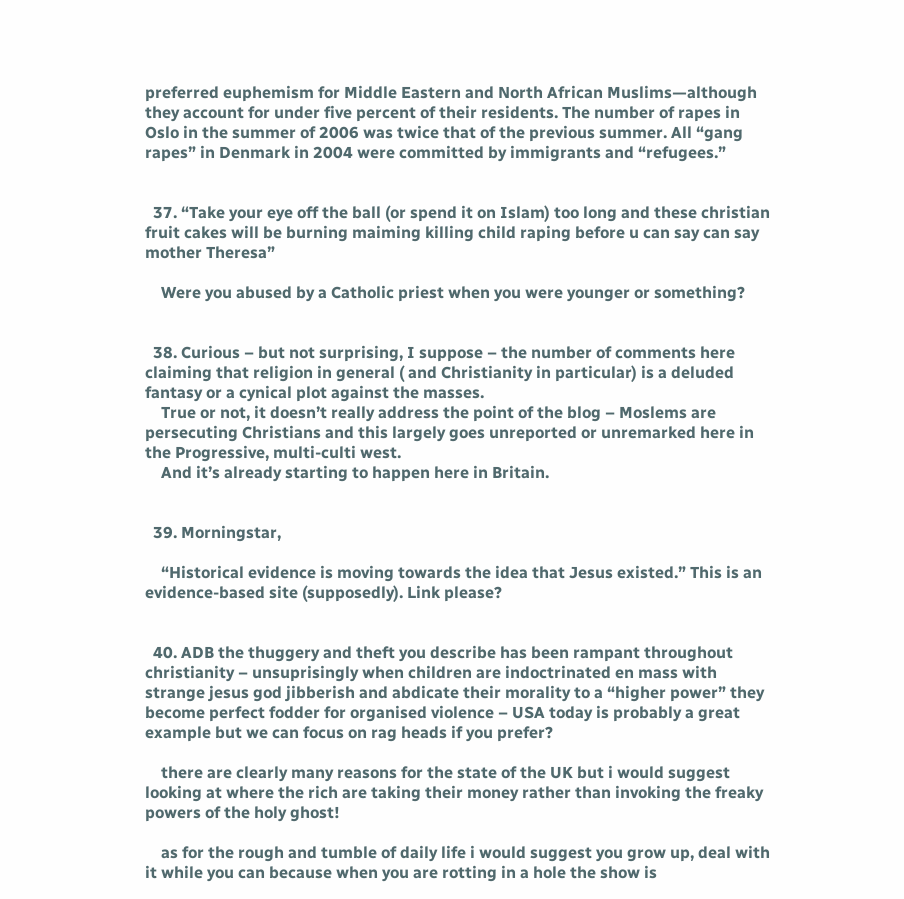preferred euphemism for Middle Eastern and North African Muslims—although they account for under five percent of their residents. The number of rapes in Oslo in the summer of 2006 was twice that of the previous summer. All “gang rapes” in Denmark in 2004 were committed by immigrants and “refugees.”


  37. “Take your eye off the ball (or spend it on Islam) too long and these christian fruit cakes will be burning maiming killing child raping before u can say can say mother Theresa”

    Were you abused by a Catholic priest when you were younger or something?


  38. Curious – but not surprising, I suppose – the number of comments here claiming that religion in general ( and Christianity in particular) is a deluded fantasy or a cynical plot against the masses.
    True or not, it doesn’t really address the point of the blog – Moslems are persecuting Christians and this largely goes unreported or unremarked here in the Progressive, multi-culti west.
    And it’s already starting to happen here in Britain.


  39. Morningstar,

    “Historical evidence is moving towards the idea that Jesus existed.” This is an evidence-based site (supposedly). Link please?


  40. ADB the thuggery and theft you describe has been rampant throughout christianity – unsuprisingly when children are indoctrinated en mass with strange jesus god jibberish and abdicate their morality to a “higher power” they become perfect fodder for organised violence – USA today is probably a great example but we can focus on rag heads if you prefer?

    there are clearly many reasons for the state of the UK but i would suggest looking at where the rich are taking their money rather than invoking the freaky powers of the holy ghost!

    as for the rough and tumble of daily life i would suggest you grow up, deal with it while you can because when you are rotting in a hole the show is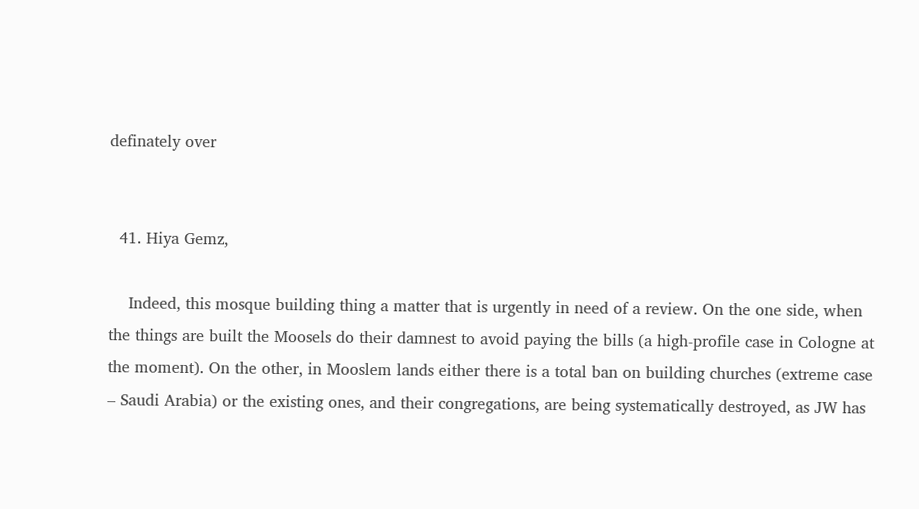definately over


  41. Hiya Gemz,

    Indeed, this mosque building thing a matter that is urgently in need of a review. On the one side, when the things are built the Moosels do their damnest to avoid paying the bills (a high-profile case in Cologne at the moment). On the other, in Mooslem lands either there is a total ban on building churches (extreme case – Saudi Arabia) or the existing ones, and their congregations, are being systematically destroyed, as JW has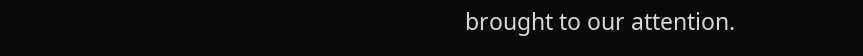brought to our attention.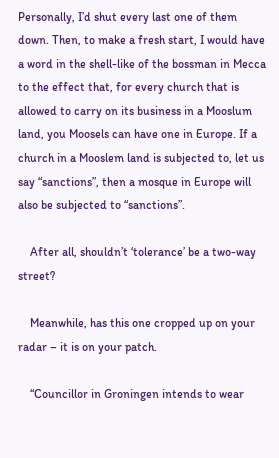Personally, I’d shut every last one of them down. Then, to make a fresh start, I would have a word in the shell-like of the bossman in Mecca to the effect that, for every church that is allowed to carry on its business in a Mooslum land, you Moosels can have one in Europe. If a church in a Mooslem land is subjected to, let us say “sanctions”, then a mosque in Europe will also be subjected to “sanctions”.

    After all, shouldn’t ‘tolerance’ be a two-way street?

    Meanwhile, has this one cropped up on your radar – it is on your patch.

    “Councillor in Groningen intends to wear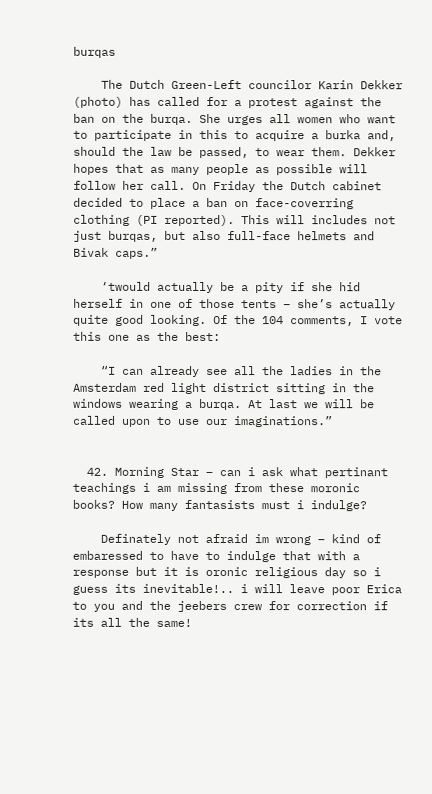burqas

    The Dutch Green-Left councilor Karin Dekker (photo) has called for a protest against the ban on the burqa. She urges all women who want to participate in this to acquire a burka and, should the law be passed, to wear them. Dekker hopes that as many people as possible will follow her call. On Friday the Dutch cabinet decided to place a ban on face-coverring clothing (PI reported). This will includes not just burqas, but also full-face helmets and Bivak caps.”

    ‘twould actually be a pity if she hid herself in one of those tents – she’s actually quite good looking. Of the 104 comments, I vote this one as the best:

    “I can already see all the ladies in the Amsterdam red light district sitting in the windows wearing a burqa. At last we will be called upon to use our imaginations.”


  42. Morning Star – can i ask what pertinant teachings i am missing from these moronic books? How many fantasists must i indulge?

    Definately not afraid im wrong – kind of embaressed to have to indulge that with a response but it is oronic religious day so i guess its inevitable!.. i will leave poor Erica to you and the jeebers crew for correction if its all the same!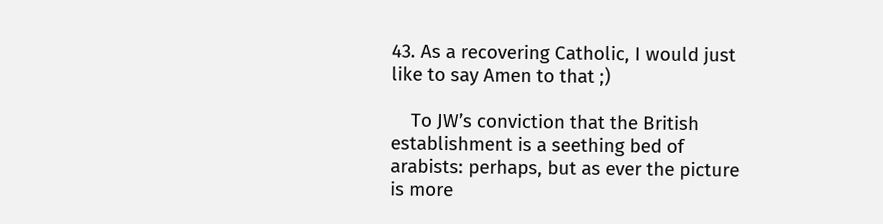43. As a recovering Catholic, I would just like to say Amen to that ;)

    To JW’s conviction that the British establishment is a seething bed of arabists: perhaps, but as ever the picture is more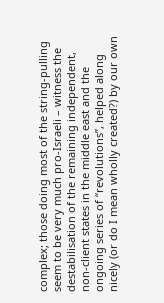complex; those doing most of the string-pulling seem to be very much pro-Israeli – witness the destabilisation of the remaining independent, non-client states in the middle east and the ongoing series of “revolutions”, helped along nicely (or do I mean wholly created?) by our own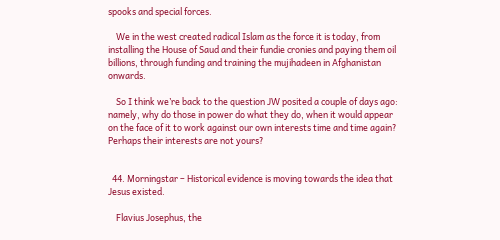spooks and special forces.

    We in the west created radical Islam as the force it is today, from installing the House of Saud and their fundie cronies and paying them oil billions, through funding and training the mujihadeen in Afghanistan onwards.

    So I think we’re back to the question JW posited a couple of days ago: namely, why do those in power do what they do, when it would appear on the face of it to work against our own interests time and time again? Perhaps their interests are not yours?


  44. Morningstar – Historical evidence is moving towards the idea that Jesus existed.

    Flavius Josephus, the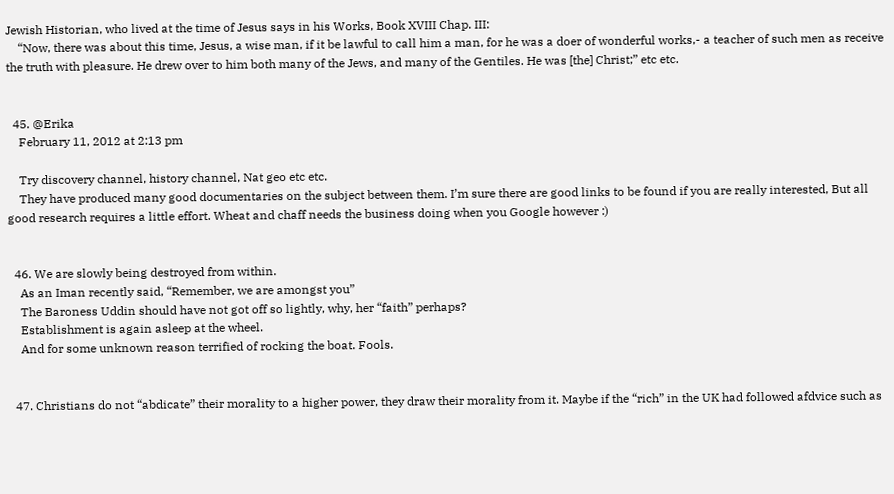Jewish Historian, who lived at the time of Jesus says in his Works, Book XVIII Chap. III:
    “Now, there was about this time, Jesus, a wise man, if it be lawful to call him a man, for he was a doer of wonderful works,- a teacher of such men as receive the truth with pleasure. He drew over to him both many of the Jews, and many of the Gentiles. He was [the] Christ;” etc etc.


  45. @Erika
    February 11, 2012 at 2:13 pm

    Try discovery channel, history channel, Nat geo etc etc.
    They have produced many good documentaries on the subject between them. I’m sure there are good links to be found if you are really interested, But all good research requires a little effort. Wheat and chaff needs the business doing when you Google however :)


  46. We are slowly being destroyed from within.
    As an Iman recently said, “Remember, we are amongst you”
    The Baroness Uddin should have not got off so lightly, why, her “faith” perhaps?
    Establishment is again asleep at the wheel.
    And for some unknown reason terrified of rocking the boat. Fools.


  47. Christians do not “abdicate” their morality to a higher power, they draw their morality from it. Maybe if the “rich” in the UK had followed afdvice such as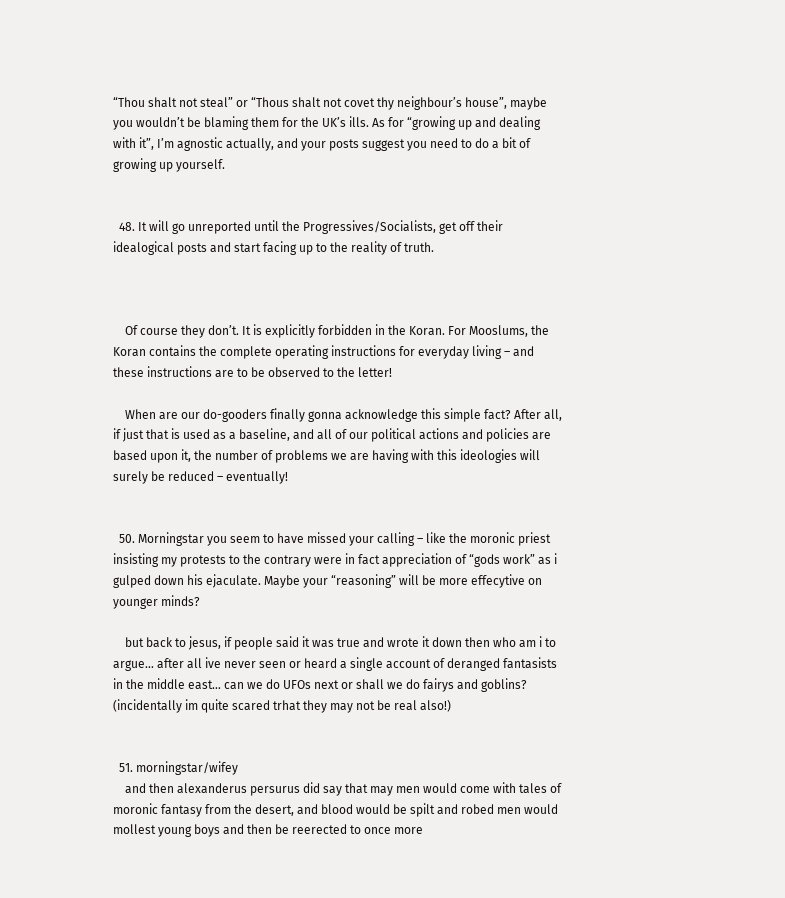“Thou shalt not steal” or “Thous shalt not covet thy neighbour’s house”, maybe you wouldn’t be blaming them for the UK’s ills. As for “growing up and dealing with it”, I’m agnostic actually, and your posts suggest you need to do a bit of growing up yourself.


  48. It will go unreported until the Progressives/Socialists, get off their idealogical posts and start facing up to the reality of truth.



    Of course they don’t. It is explicitly forbidden in the Koran. For Mooslums, the Koran contains the complete operating instructions for everyday living – and these instructions are to be observed to the letter!

    When are our do-gooders finally gonna acknowledge this simple fact? After all, if just that is used as a baseline, and all of our political actions and policies are based upon it, the number of problems we are having with this ideologies will surely be reduced – eventually!


  50. Morningstar you seem to have missed your calling – like the moronic priest insisting my protests to the contrary were in fact appreciation of “gods work” as i gulped down his ejaculate. Maybe your “reasoning” will be more effecytive on younger minds?

    but back to jesus, if people said it was true and wrote it down then who am i to argue… after all ive never seen or heard a single account of deranged fantasists in the middle east… can we do UFOs next or shall we do fairys and goblins? (incidentally im quite scared trhat they may not be real also!)


  51. morningstar/wifey
    and then alexanderus persurus did say that may men would come with tales of moronic fantasy from the desert, and blood would be spilt and robed men would mollest young boys and then be reerected to once more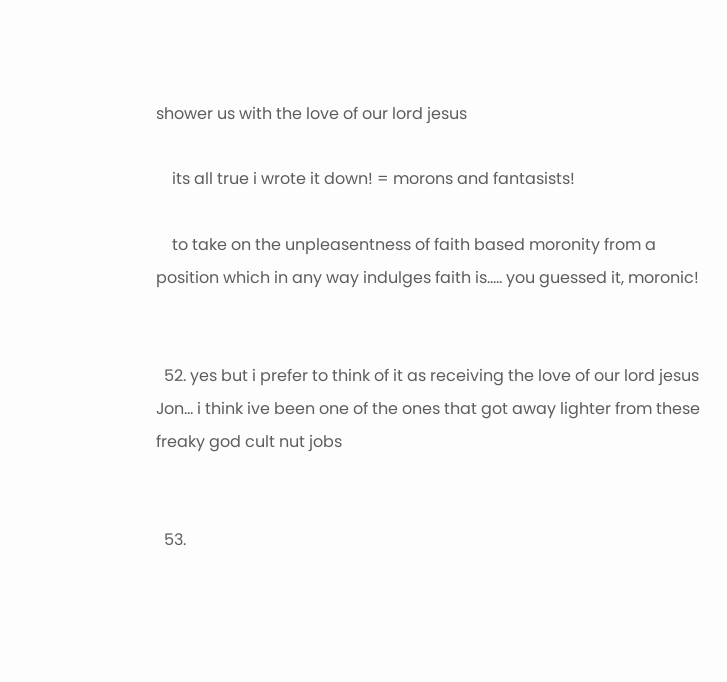shower us with the love of our lord jesus

    its all true i wrote it down! = morons and fantasists!

    to take on the unpleasentness of faith based moronity from a position which in any way indulges faith is….. you guessed it, moronic!


  52. yes but i prefer to think of it as receiving the love of our lord jesus Jon… i think ive been one of the ones that got away lighter from these freaky god cult nut jobs


  53.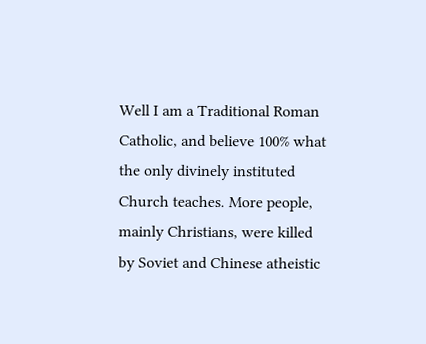Well I am a Traditional Roman Catholic, and believe 100% what the only divinely instituted Church teaches. More people, mainly Christians, were killed by Soviet and Chinese atheistic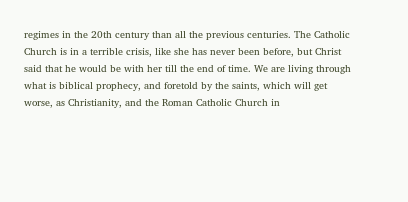regimes in the 20th century than all the previous centuries. The Catholic Church is in a terrible crisis, like she has never been before, but Christ said that he would be with her till the end of time. We are living through what is biblical prophecy, and foretold by the saints, which will get worse, as Christianity, and the Roman Catholic Church in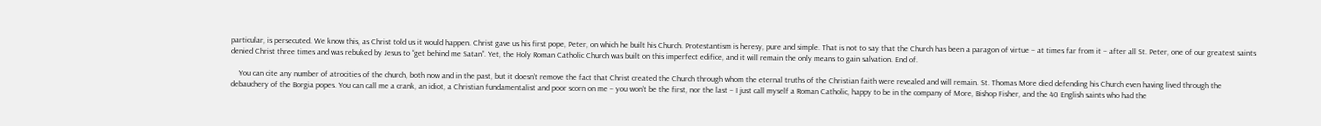particular, is persecuted. We know this, as Christ told us it would happen. Christ gave us his first pope, Peter, on which he built his Church. Protestantism is heresy, pure and simple. That is not to say that the Church has been a paragon of virtue – at times far from it – after all St. Peter, one of our greatest saints denied Christ three times and was rebuked by Jesus to “get behind me Satan”. Yet, the Holy Roman Catholic Church was built on this imperfect edifice, and it will remain the only means to gain salvation. End of.

    You can cite any number of atrocities of the church, both now and in the past, but it doesn’t remove the fact that Christ created the Church through whom the eternal truths of the Christian faith were revealed and will remain. St. Thomas More died defending his Church even having lived through the debauchery of the Borgia popes. You can call me a crank, an idiot, a Christian fundamentalist and poor scorn on me – you won’t be the first, nor the last – I just call myself a Roman Catholic, happy to be in the company of More, Bishop Fisher, and the 40 English saints who had the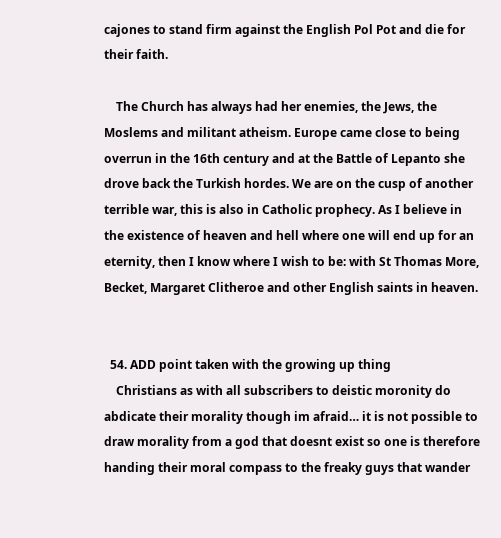cajones to stand firm against the English Pol Pot and die for their faith.

    The Church has always had her enemies, the Jews, the Moslems and militant atheism. Europe came close to being overrun in the 16th century and at the Battle of Lepanto she drove back the Turkish hordes. We are on the cusp of another terrible war, this is also in Catholic prophecy. As I believe in the existence of heaven and hell where one will end up for an eternity, then I know where I wish to be: with St Thomas More, Becket, Margaret Clitheroe and other English saints in heaven.


  54. ADD point taken with the growing up thing
    Christians as with all subscribers to deistic moronity do abdicate their morality though im afraid… it is not possible to draw morality from a god that doesnt exist so one is therefore handing their moral compass to the freaky guys that wander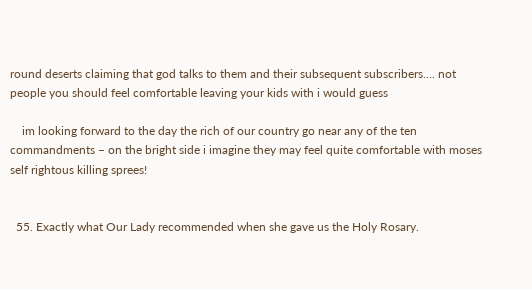round deserts claiming that god talks to them and their subsequent subscribers…. not people you should feel comfortable leaving your kids with i would guess

    im looking forward to the day the rich of our country go near any of the ten commandments – on the bright side i imagine they may feel quite comfortable with moses self rightous killing sprees!


  55. Exactly what Our Lady recommended when she gave us the Holy Rosary.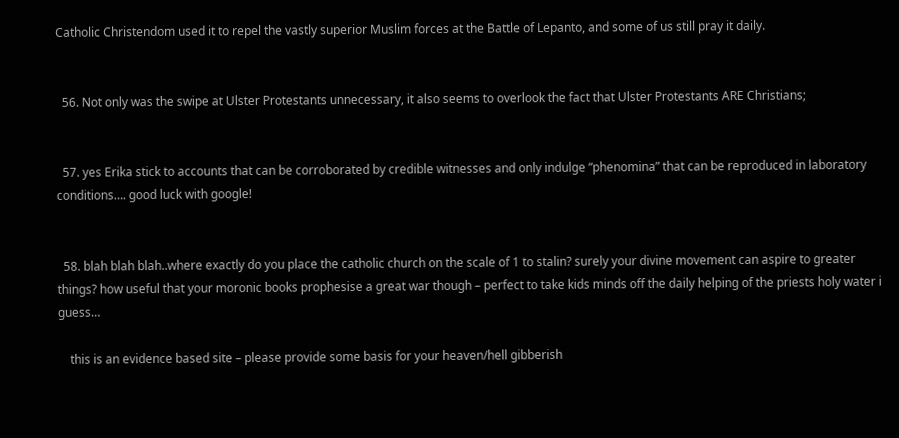Catholic Christendom used it to repel the vastly superior Muslim forces at the Battle of Lepanto, and some of us still pray it daily.


  56. Not only was the swipe at Ulster Protestants unnecessary, it also seems to overlook the fact that Ulster Protestants ARE Christians;


  57. yes Erika stick to accounts that can be corroborated by credible witnesses and only indulge “phenomina” that can be reproduced in laboratory conditions…. good luck with google!


  58. blah blah blah..where exactly do you place the catholic church on the scale of 1 to stalin? surely your divine movement can aspire to greater things? how useful that your moronic books prophesise a great war though – perfect to take kids minds off the daily helping of the priests holy water i guess…

    this is an evidence based site – please provide some basis for your heaven/hell gibberish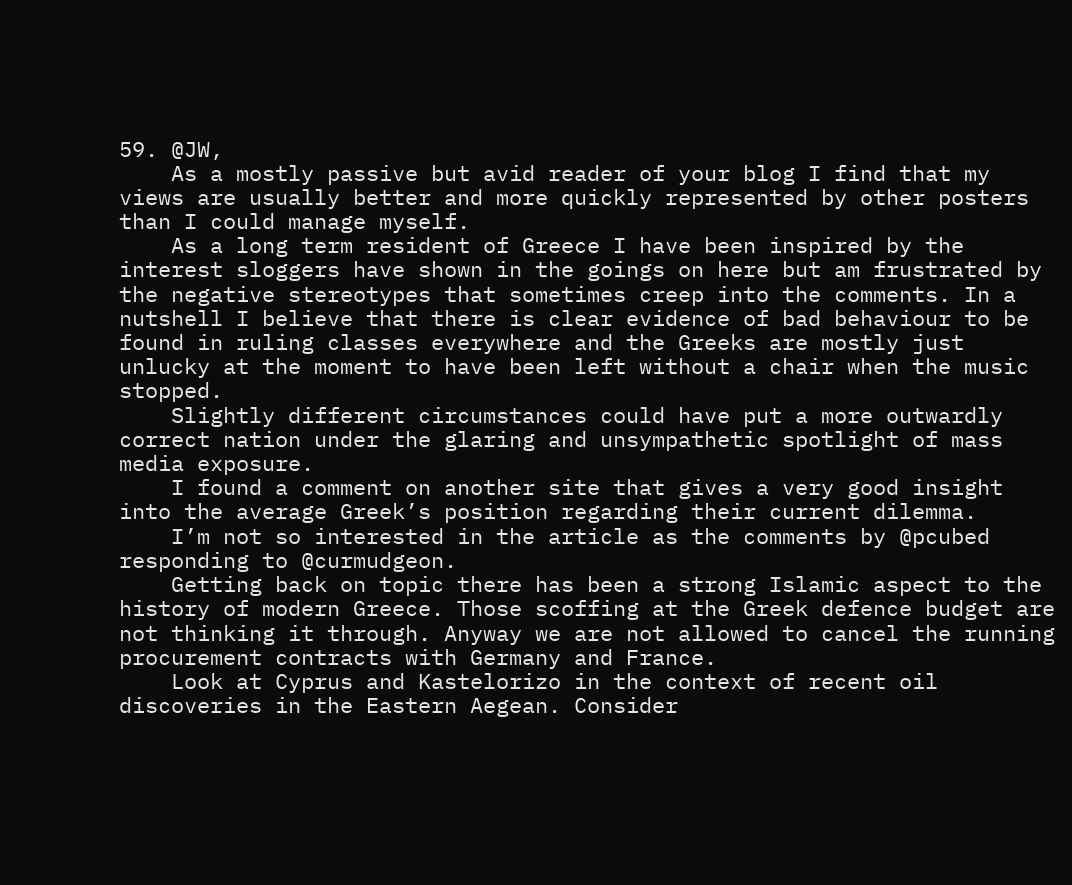59. @JW,
    As a mostly passive but avid reader of your blog I find that my views are usually better and more quickly represented by other posters than I could manage myself.
    As a long term resident of Greece I have been inspired by the interest sloggers have shown in the goings on here but am frustrated by the negative stereotypes that sometimes creep into the comments. In a nutshell I believe that there is clear evidence of bad behaviour to be found in ruling classes everywhere and the Greeks are mostly just unlucky at the moment to have been left without a chair when the music stopped.
    Slightly different circumstances could have put a more outwardly correct nation under the glaring and unsympathetic spotlight of mass media exposure.
    I found a comment on another site that gives a very good insight into the average Greek’s position regarding their current dilemma.
    I’m not so interested in the article as the comments by @pcubed responding to @curmudgeon.
    Getting back on topic there has been a strong Islamic aspect to the history of modern Greece. Those scoffing at the Greek defence budget are not thinking it through. Anyway we are not allowed to cancel the running procurement contracts with Germany and France.
    Look at Cyprus and Kastelorizo in the context of recent oil discoveries in the Eastern Aegean. Consider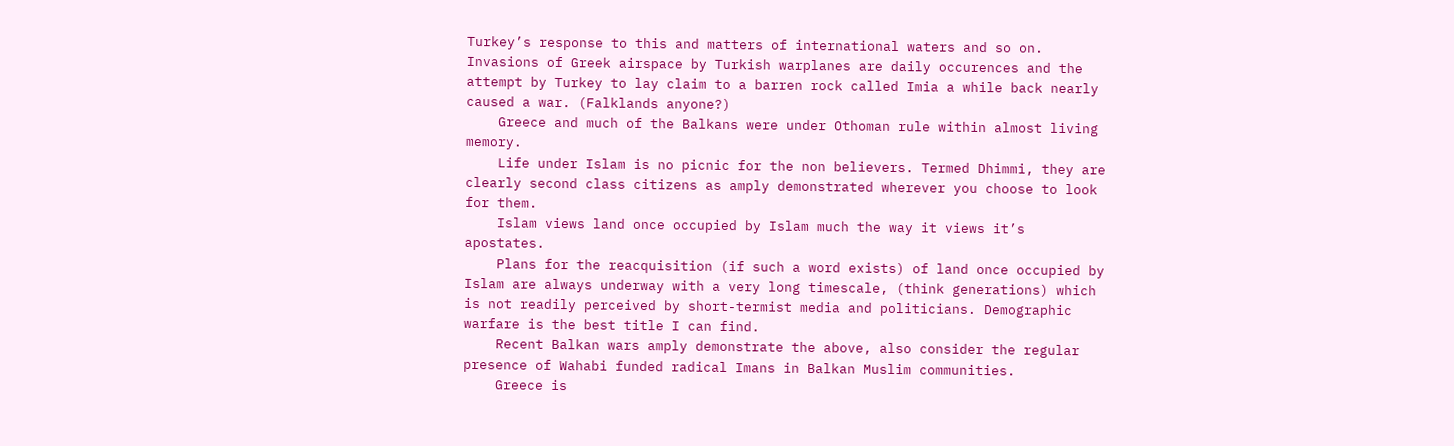Turkey’s response to this and matters of international waters and so on. Invasions of Greek airspace by Turkish warplanes are daily occurences and the attempt by Turkey to lay claim to a barren rock called Imia a while back nearly caused a war. (Falklands anyone?)
    Greece and much of the Balkans were under Othoman rule within almost living memory.
    Life under Islam is no picnic for the non believers. Termed Dhimmi, they are clearly second class citizens as amply demonstrated wherever you choose to look for them.
    Islam views land once occupied by Islam much the way it views it’s apostates.
    Plans for the reacquisition (if such a word exists) of land once occupied by Islam are always underway with a very long timescale, (think generations) which is not readily perceived by short-termist media and politicians. Demographic warfare is the best title I can find.
    Recent Balkan wars amply demonstrate the above, also consider the regular presence of Wahabi funded radical Imans in Balkan Muslim communities.
    Greece is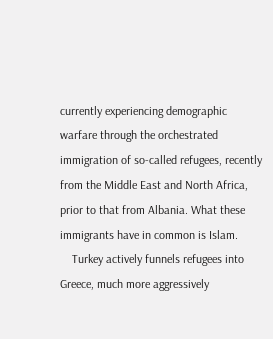currently experiencing demographic warfare through the orchestrated immigration of so-called refugees, recently from the Middle East and North Africa, prior to that from Albania. What these immigrants have in common is Islam.
    Turkey actively funnels refugees into Greece, much more aggressively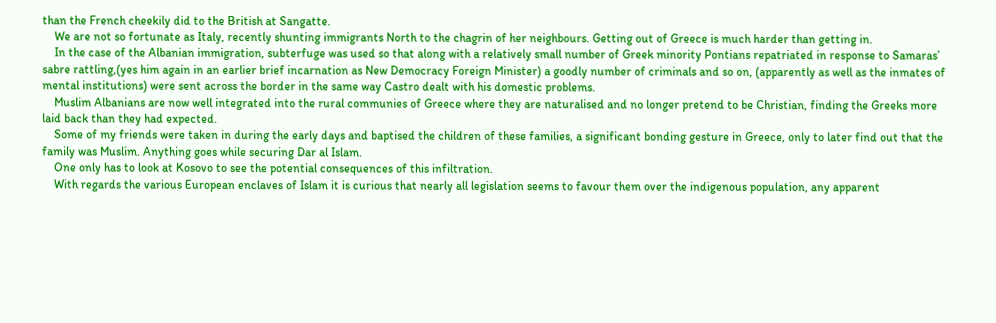than the French cheekily did to the British at Sangatte.
    We are not so fortunate as Italy, recently shunting immigrants North to the chagrin of her neighbours. Getting out of Greece is much harder than getting in.
    In the case of the Albanian immigration, subterfuge was used so that along with a relatively small number of Greek minority Pontians repatriated in response to Samaras’ sabre rattling,(yes him again in an earlier brief incarnation as New Democracy Foreign Minister) a goodly number of criminals and so on, (apparently as well as the inmates of mental institutions) were sent across the border in the same way Castro dealt with his domestic problems.
    Muslim Albanians are now well integrated into the rural communies of Greece where they are naturalised and no longer pretend to be Christian, finding the Greeks more laid back than they had expected.
    Some of my friends were taken in during the early days and baptised the children of these families, a significant bonding gesture in Greece, only to later find out that the family was Muslim. Anything goes while securing Dar al Islam.
    One only has to look at Kosovo to see the potential consequences of this infiltration.
    With regards the various European enclaves of Islam it is curious that nearly all legislation seems to favour them over the indigenous population, any apparent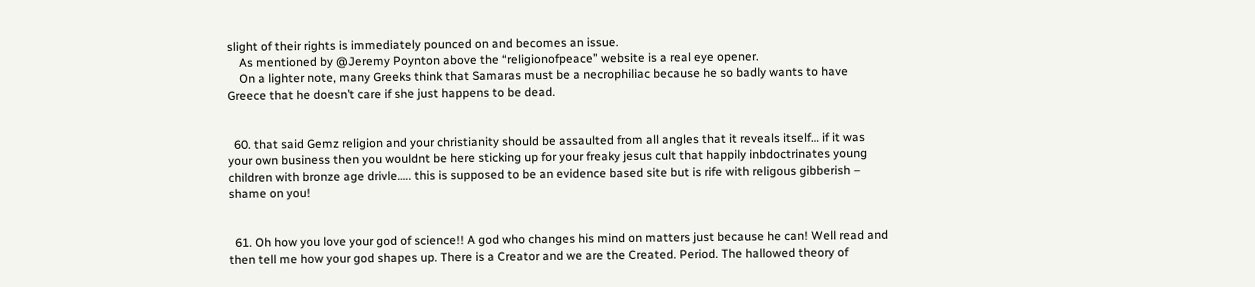slight of their rights is immediately pounced on and becomes an issue.
    As mentioned by @Jeremy Poynton above the “religionofpeace” website is a real eye opener.
    On a lighter note, many Greeks think that Samaras must be a necrophiliac because he so badly wants to have Greece that he doesn’t care if she just happens to be dead.


  60. that said Gemz religion and your christianity should be assaulted from all angles that it reveals itself… if it was your own business then you wouldnt be here sticking up for your freaky jesus cult that happily inbdoctrinates young children with bronze age drivle….. this is supposed to be an evidence based site but is rife with religous gibberish – shame on you!


  61. Oh how you love your god of science!! A god who changes his mind on matters just because he can! Well read and then tell me how your god shapes up. There is a Creator and we are the Created. Period. The hallowed theory of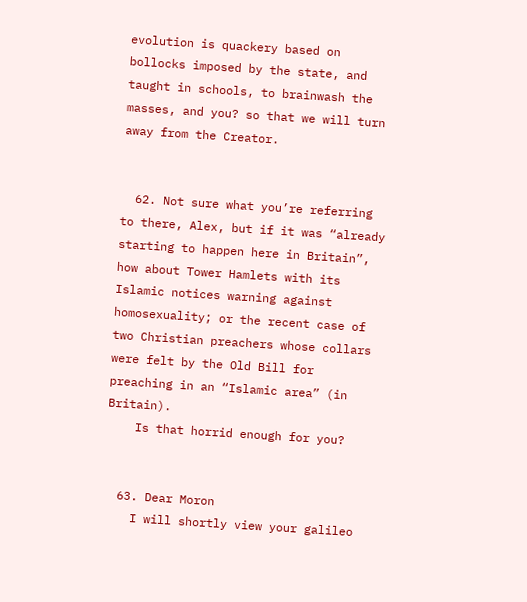evolution is quackery based on bollocks imposed by the state, and taught in schools, to brainwash the masses, and you? so that we will turn away from the Creator.


  62. Not sure what you’re referring to there, Alex, but if it was “already starting to happen here in Britain”, how about Tower Hamlets with its Islamic notices warning against homosexuality; or the recent case of two Christian preachers whose collars were felt by the Old Bill for preaching in an “Islamic area” (in Britain).
    Is that horrid enough for you?


  63. Dear Moron
    I will shortly view your galileo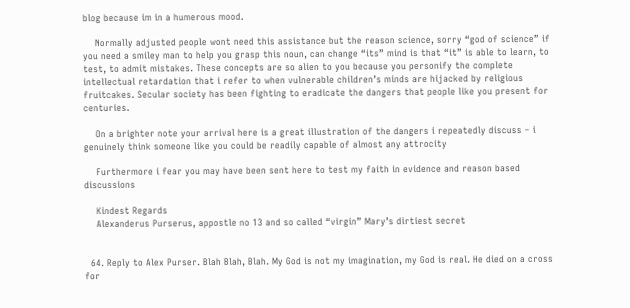blog because im in a humerous mood.

    Normally adjusted people wont need this assistance but the reason science, sorry “god of science” if you need a smiley man to help you grasp this noun, can change “its” mind is that “it” is able to learn, to test, to admit mistakes. These concepts are so alien to you because you personify the complete intellectual retardation that i refer to when vulnerable children’s minds are hijacked by religious fruitcakes. Secular society has been fighting to eradicate the dangers that people like you present for centuries.

    On a brighter note your arrival here is a great illustration of the dangers i repeatedly discuss – i genuinely think someone like you could be readily capable of almost any attrocity

    Furthermore i fear you may have been sent here to test my faith in evidence and reason based discussions

    Kindest Regards
    Alexanderus Purserus, appostle no 13 and so called “virgin” Mary’s dirtiest secret


  64. Reply to Alex Purser. Blah Blah, Blah. My God is not my imagination, my God is real. He died on a cross for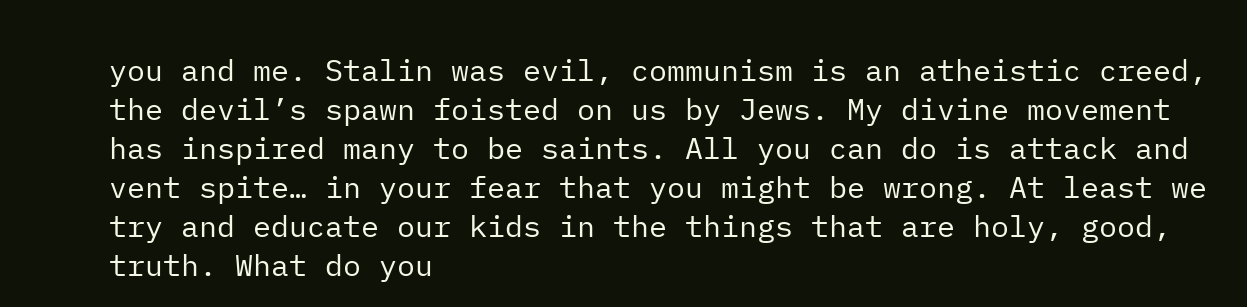you and me. Stalin was evil, communism is an atheistic creed, the devil’s spawn foisted on us by Jews. My divine movement has inspired many to be saints. All you can do is attack and vent spite… in your fear that you might be wrong. At least we try and educate our kids in the things that are holy, good, truth. What do you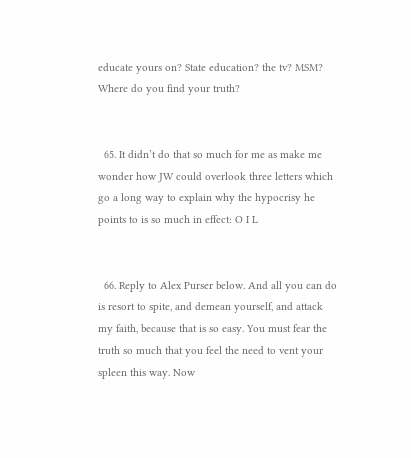educate yours on? State education? the tv? MSM? Where do you find your truth?


  65. It didn’t do that so much for me as make me wonder how JW could overlook three letters which go a long way to explain why the hypocrisy he points to is so much in effect: O I L


  66. Reply to Alex Purser below. And all you can do is resort to spite, and demean yourself, and attack my faith, because that is so easy. You must fear the truth so much that you feel the need to vent your spleen this way. Now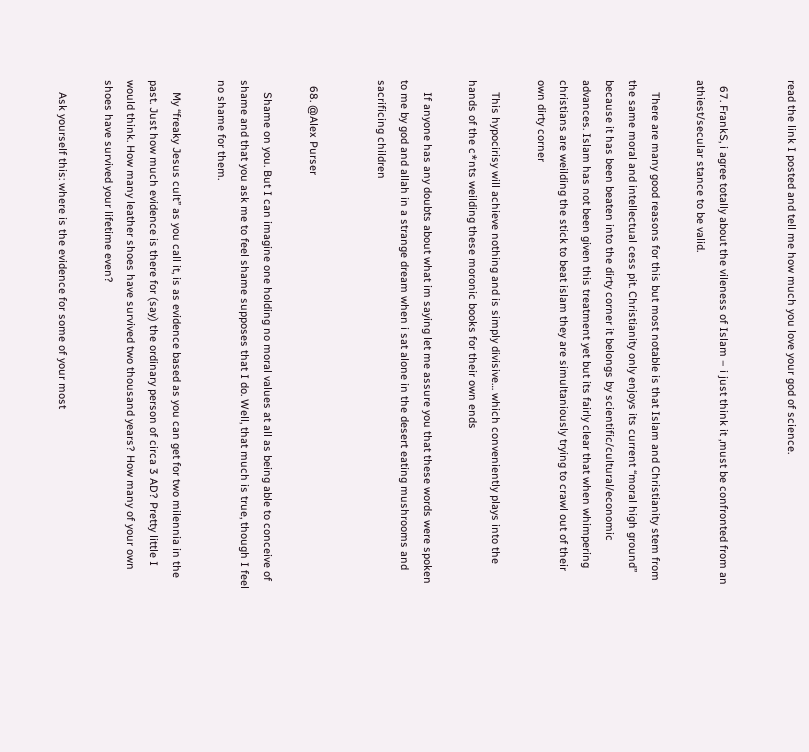read the link I posted and tell me how much you love your god of science.


  67. FrankS, i agree totally about the vileness of Islam – i just think it ,must be confronted from an athiest/secular stance to be valid.

    There are many good reasons for this but most notable is that Islam and Christianity stem from the same moral and intellectual cess pit. Christianity only enjoys its current “moral high ground” because it has been beaten into the dirty corner it belongs by scientific/cultural/economic advances. Islam has not been given this treatment yet but its fairly clear that when whimpering christians are weilding the stick to beat islam they are simultaniously trying to crawl out of their own dirty corner

    This hypocirisy will achieve nothing and is simply divisive… which conveniently plays into the hands of the c*nts weilding these moronic books for their own ends

    If anyone has any doubts about what im saying let me assure you that these words were spoken to me by god and allah in a strange dream when i sat alone in the desert eating mushrooms and sacrificing children


  68. @Alex Purser

    Shame on you. But I can imagine one holding no moral values at all as being able to conceive of shame and that you ask me to feel shame supposes that I do. Well, that much is true, though I feel no shame for them.

    My “freaky Jesus cult” as you call it, is as evidence based as you can get for two milennia in the past. Just how much evidence is there for (say) the ordinary person of circa 3 AD? Pretty little I would think. How many leather shoes have survived two thousand years? How many of your own shoes have survived your lifetime even?

    Ask yourself this: where is the evidence for some of your most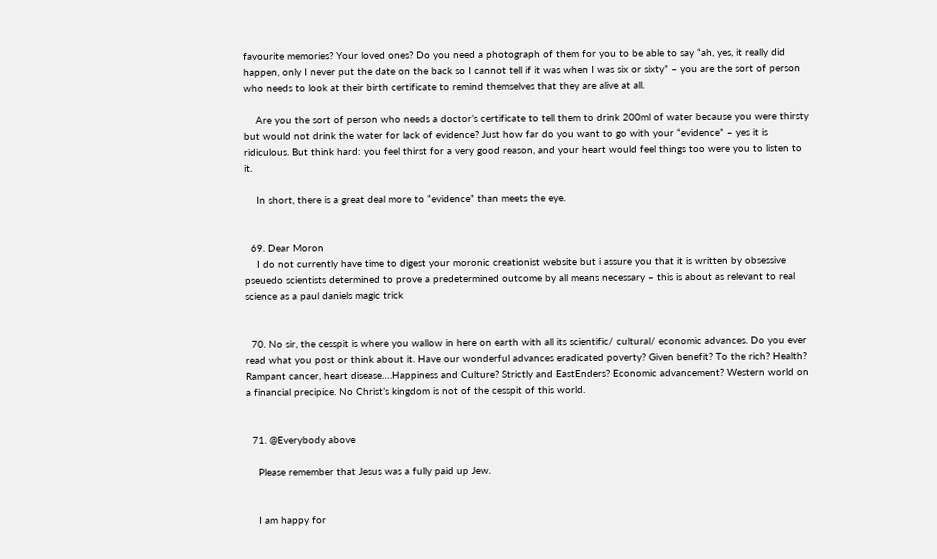favourite memories? Your loved ones? Do you need a photograph of them for you to be able to say “ah, yes, it really did happen, only I never put the date on the back so I cannot tell if it was when I was six or sixty” – you are the sort of person who needs to look at their birth certificate to remind themselves that they are alive at all.

    Are you the sort of person who needs a doctor’s certificate to tell them to drink 200ml of water because you were thirsty but would not drink the water for lack of evidence? Just how far do you want to go with your “evidence” – yes it is ridiculous. But think hard: you feel thirst for a very good reason, and your heart would feel things too were you to listen to it.

    In short, there is a great deal more to “evidence” than meets the eye.


  69. Dear Moron
    I do not currently have time to digest your moronic creationist website but i assure you that it is written by obsessive pseuedo scientists determined to prove a predetermined outcome by all means necessary – this is about as relevant to real science as a paul daniels magic trick


  70. No sir, the cesspit is where you wallow in here on earth with all its scientific/ cultural/ economic advances. Do you ever read what you post or think about it. Have our wonderful advances eradicated poverty? Given benefit? To the rich? Health? Rampant cancer, heart disease….Happiness and Culture? Strictly and EastEnders? Economic advancement? Western world on a financial precipice. No Christ’s kingdom is not of the cesspit of this world.


  71. @Everybody above

    Please remember that Jesus was a fully paid up Jew.


    I am happy for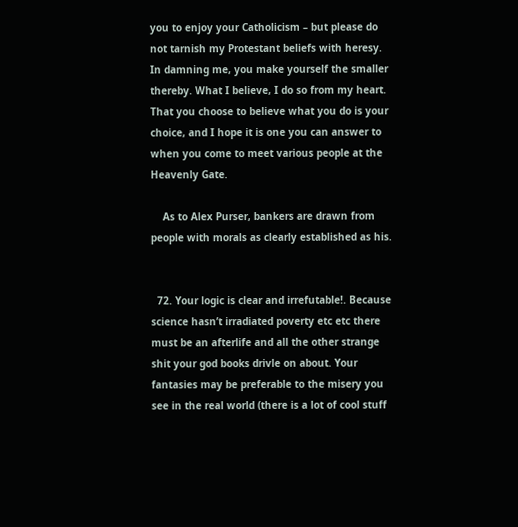you to enjoy your Catholicism – but please do not tarnish my Protestant beliefs with heresy. In damning me, you make yourself the smaller thereby. What I believe, I do so from my heart. That you choose to believe what you do is your choice, and I hope it is one you can answer to when you come to meet various people at the Heavenly Gate.

    As to Alex Purser, bankers are drawn from people with morals as clearly established as his.


  72. Your logic is clear and irrefutable!. Because science hasn’t irradiated poverty etc etc there must be an afterlife and all the other strange shit your god books drivle on about. Your fantasies may be preferable to the misery you see in the real world (there is a lot of cool stuff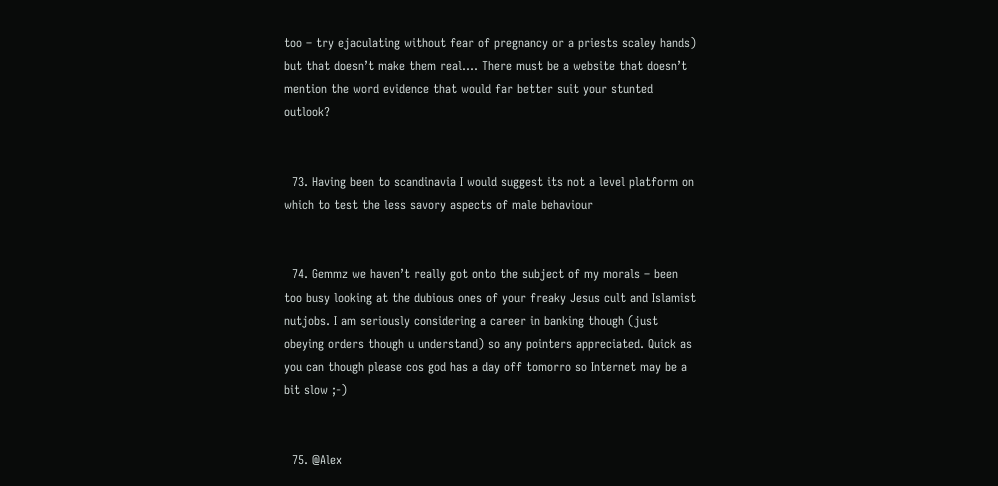too – try ejaculating without fear of pregnancy or a priests scaley hands) but that doesn’t make them real…. There must be a website that doesn’t mention the word evidence that would far better suit your stunted outlook?


  73. Having been to scandinavia I would suggest its not a level platform on which to test the less savory aspects of male behaviour


  74. Gemmz we haven’t really got onto the subject of my morals – been too busy looking at the dubious ones of your freaky Jesus cult and Islamist nutjobs. I am seriously considering a career in banking though (just obeying orders though u understand) so any pointers appreciated. Quick as you can though please cos god has a day off tomorro so Internet may be a bit slow ;-)


  75. @Alex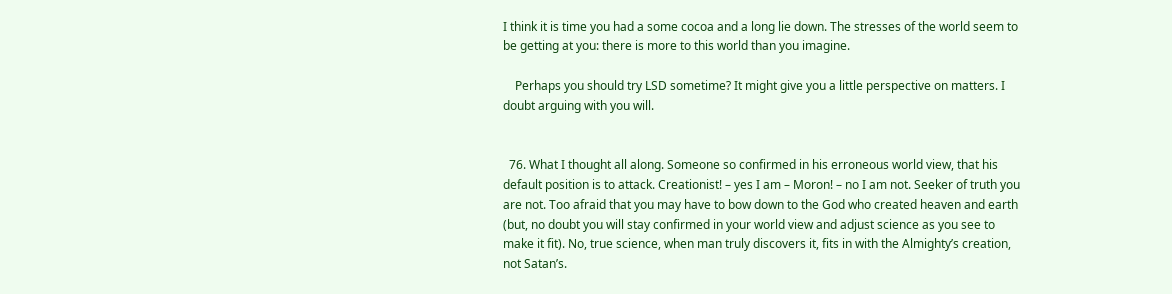I think it is time you had a some cocoa and a long lie down. The stresses of the world seem to be getting at you: there is more to this world than you imagine.

    Perhaps you should try LSD sometime? It might give you a little perspective on matters. I doubt arguing with you will.


  76. What I thought all along. Someone so confirmed in his erroneous world view, that his default position is to attack. Creationist! – yes I am – Moron! – no I am not. Seeker of truth you are not. Too afraid that you may have to bow down to the God who created heaven and earth (but, no doubt you will stay confirmed in your world view and adjust science as you see to make it fit). No, true science, when man truly discovers it, fits in with the Almighty’s creation, not Satan’s.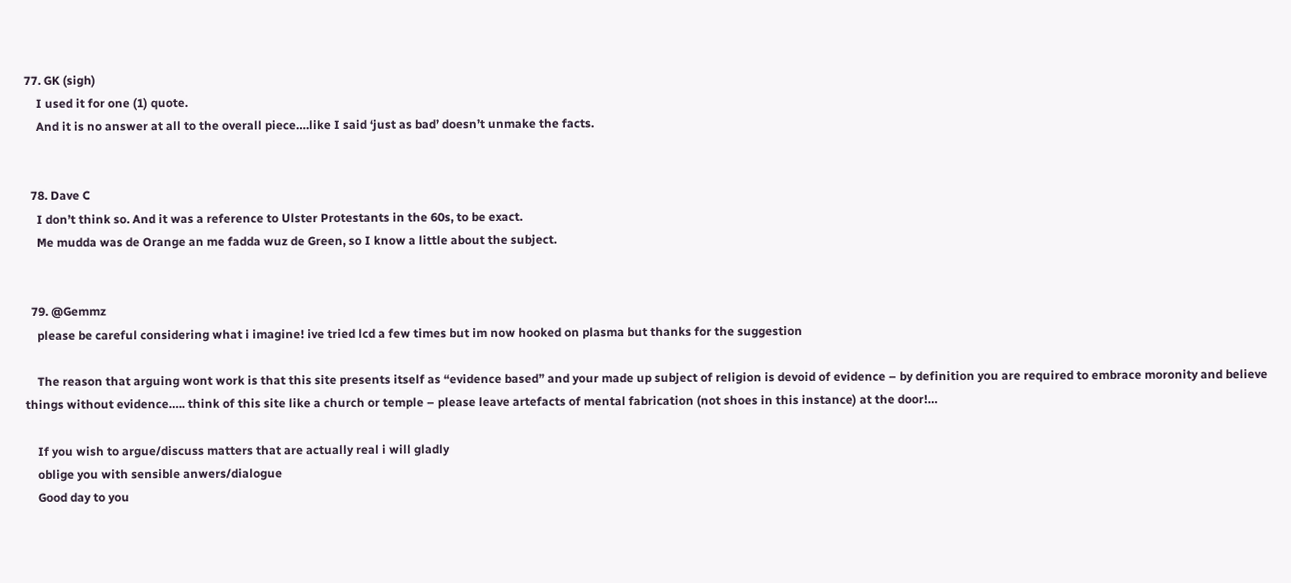77. GK (sigh)
    I used it for one (1) quote.
    And it is no answer at all to the overall piece….like I said ‘just as bad’ doesn’t unmake the facts.


  78. Dave C
    I don’t think so. And it was a reference to Ulster Protestants in the 60s, to be exact.
    Me mudda was de Orange an me fadda wuz de Green, so I know a little about the subject.


  79. @Gemmz
    please be careful considering what i imagine! ive tried lcd a few times but im now hooked on plasma but thanks for the suggestion

    The reason that arguing wont work is that this site presents itself as “evidence based” and your made up subject of religion is devoid of evidence – by definition you are required to embrace moronity and believe things without evidence….. think of this site like a church or temple – please leave artefacts of mental fabrication (not shoes in this instance) at the door!…

    If you wish to argue/discuss matters that are actually real i will gladly
    oblige you with sensible anwers/dialogue
    Good day to you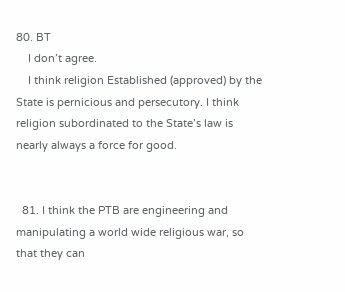80. BT
    I don’t agree.
    I think religion Established (approved) by the State is pernicious and persecutory. I think religion subordinated to the State’s law is nearly always a force for good.


  81. I think the PTB are engineering and manipulating a world wide religious war, so that they can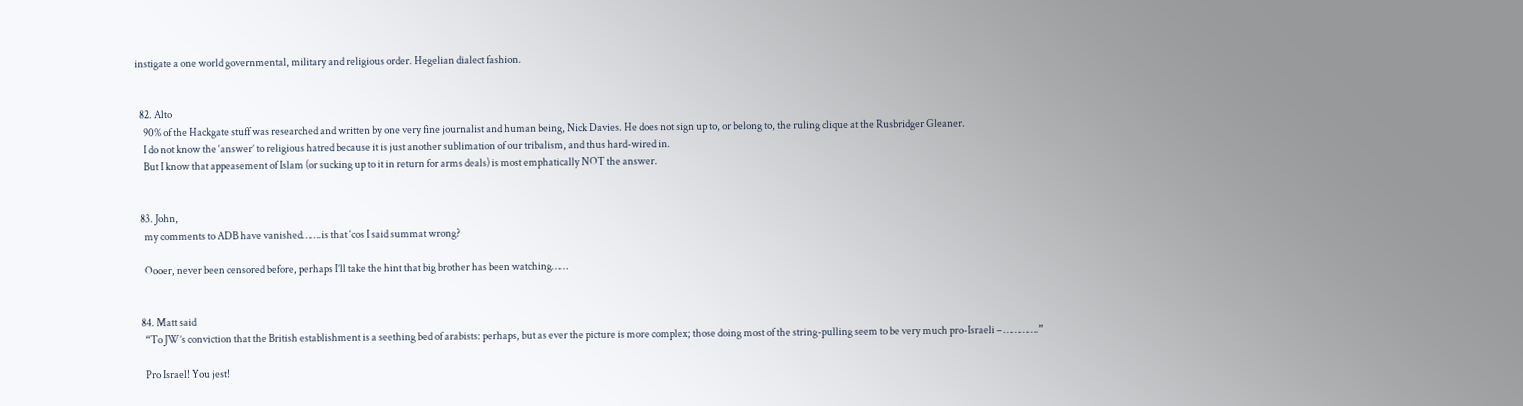instigate a one world governmental, military and religious order. Hegelian dialect fashion.


  82. Alto
    90% of the Hackgate stuff was researched and written by one very fine journalist and human being, Nick Davies. He does not sign up to, or belong to, the ruling clique at the Rusbridger Gleaner.
    I do not know the ‘answer’ to religious hatred because it is just another sublimation of our tribalism, and thus hard-wired in.
    But I know that appeasement of Islam (or sucking up to it in return for arms deals) is most emphatically NOT the answer.


  83. John,
    my comments to ADB have vanished…….is that ‘cos I said summat wrong?

    Oooer, never been censored before, perhaps I’ll take the hint that big brother has been watching……


  84. Matt said
    “To JW’s conviction that the British establishment is a seething bed of arabists: perhaps, but as ever the picture is more complex; those doing most of the string-pulling seem to be very much pro-Israeli – ………….”

    Pro Israel! You jest!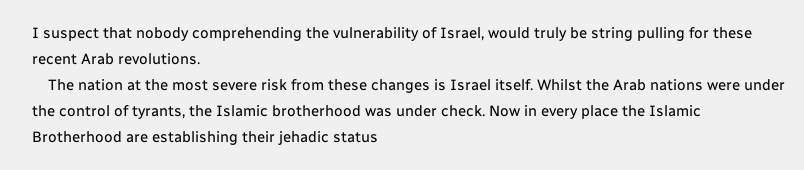I suspect that nobody comprehending the vulnerability of Israel, would truly be string pulling for these recent Arab revolutions.
    The nation at the most severe risk from these changes is Israel itself. Whilst the Arab nations were under the control of tyrants, the Islamic brotherhood was under check. Now in every place the Islamic Brotherhood are establishing their jehadic status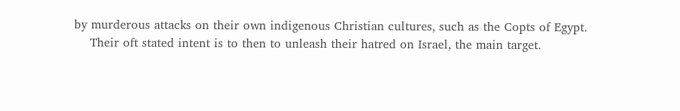by murderous attacks on their own indigenous Christian cultures, such as the Copts of Egypt.
    Their oft stated intent is to then to unleash their hatred on Israel, the main target.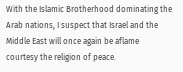With the Islamic Brotherhood dominating the Arab nations, I suspect that Israel and the Middle East will once again be aflame courtesy the religion of peace.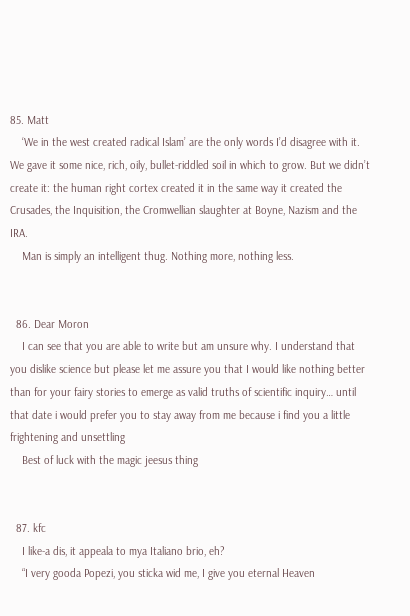85. Matt
    ‘We in the west created radical Islam’ are the only words I’d disagree with it. We gave it some nice, rich, oily, bullet-riddled soil in which to grow. But we didn’t create it: the human right cortex created it in the same way it created the Crusades, the Inquisition, the Cromwellian slaughter at Boyne, Nazism and the IRA.
    Man is simply an intelligent thug. Nothing more, nothing less.


  86. Dear Moron
    I can see that you are able to write but am unsure why. I understand that you dislike science but please let me assure you that I would like nothing better than for your fairy stories to emerge as valid truths of scientific inquiry… until that date i would prefer you to stay away from me because i find you a little frightening and unsettling
    Best of luck with the magic jeesus thing


  87. kfc
    I like-a dis, it appeala to mya Italiano brio, eh?
    “I very gooda Popezi, you sticka wid me, I give you eternal Heaven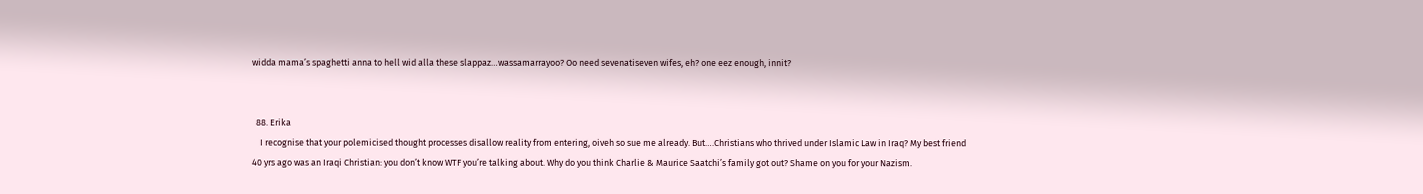widda mama’s spaghetti anna to hell wid alla these slappaz…wassamarrayoo? Oo need sevenatiseven wifes, eh? one eez enough, innit?


  88. Erika
    I recognise that your polemicised thought processes disallow reality from entering, oiveh so sue me already. But….Christians who thrived under Islamic Law in Iraq? My best friend 40 yrs ago was an Iraqi Christian: you don’t know WTF you’re talking about. Why do you think Charlie & Maurice Saatchi’s family got out? Shame on you for your Nazism.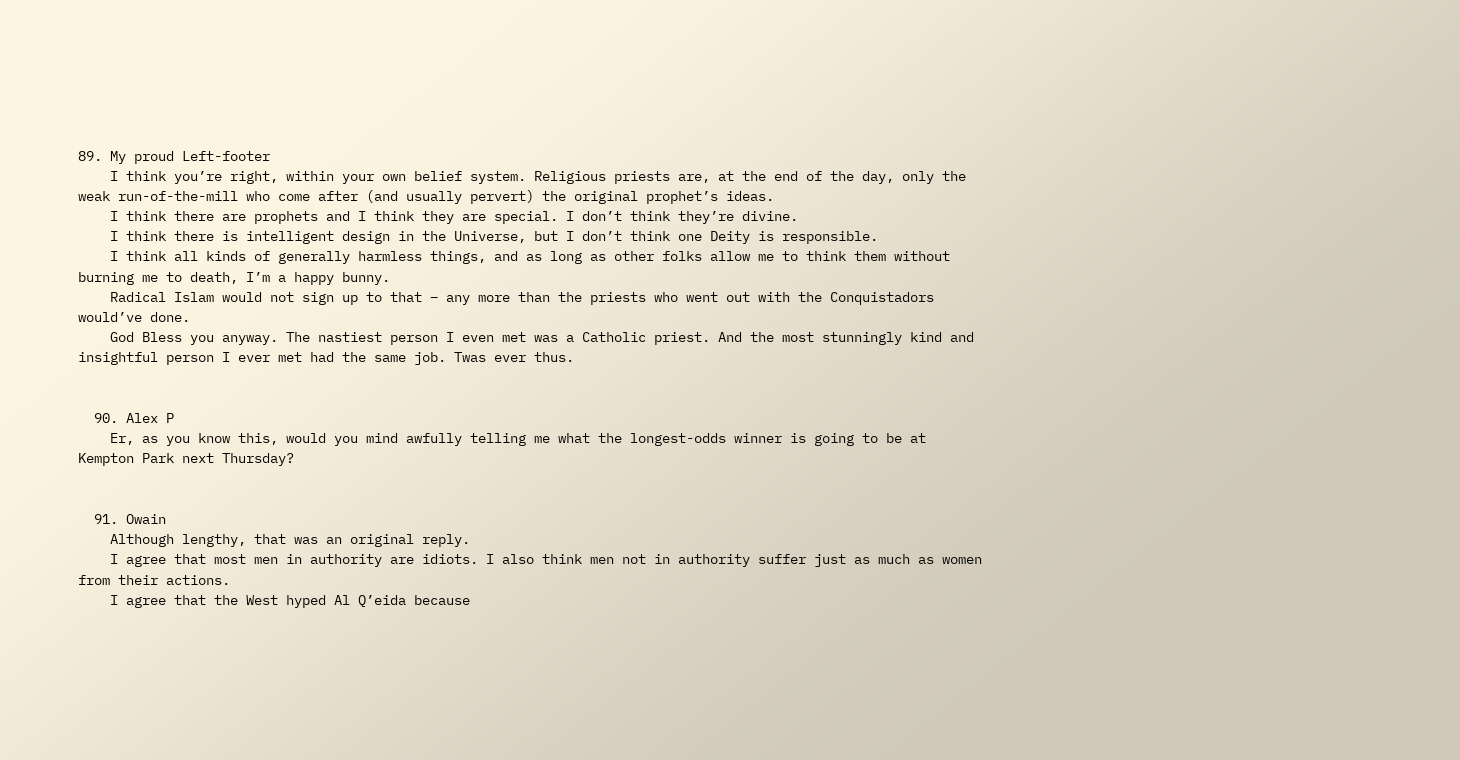89. My proud Left-footer
    I think you’re right, within your own belief system. Religious priests are, at the end of the day, only the weak run-of-the-mill who come after (and usually pervert) the original prophet’s ideas.
    I think there are prophets and I think they are special. I don’t think they’re divine.
    I think there is intelligent design in the Universe, but I don’t think one Deity is responsible.
    I think all kinds of generally harmless things, and as long as other folks allow me to think them without burning me to death, I’m a happy bunny.
    Radical Islam would not sign up to that – any more than the priests who went out with the Conquistadors would’ve done.
    God Bless you anyway. The nastiest person I even met was a Catholic priest. And the most stunningly kind and insightful person I ever met had the same job. Twas ever thus.


  90. Alex P
    Er, as you know this, would you mind awfully telling me what the longest-odds winner is going to be at Kempton Park next Thursday?


  91. Owain
    Although lengthy, that was an original reply.
    I agree that most men in authority are idiots. I also think men not in authority suffer just as much as women from their actions.
    I agree that the West hyped Al Q’eida because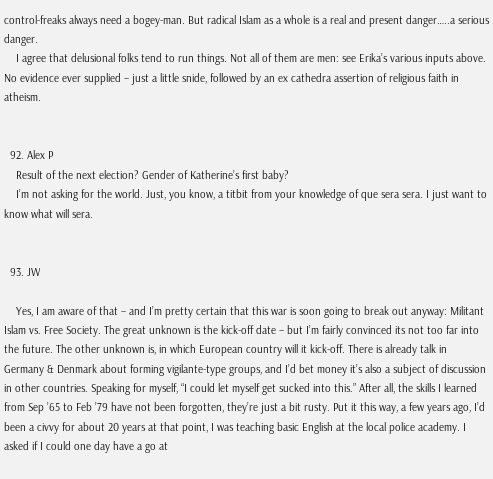control-freaks always need a bogey-man. But radical Islam as a whole is a real and present danger…..a serious danger.
    I agree that delusional folks tend to run things. Not all of them are men: see Erika’s various inputs above. No evidence ever supplied – just a little snide, followed by an ex cathedra assertion of religious faith in atheism.


  92. Alex P
    Result of the next election? Gender of Katherine’s first baby?
    I’m not asking for the world. Just, you know, a titbit from your knowledge of que sera sera. I just want to know what will sera.


  93. JW

    Yes, I am aware of that – and I’m pretty certain that this war is soon going to break out anyway: Militant Islam vs. Free Society. The great unknown is the kick-off date – but I’m fairly convinced its not too far into the future. The other unknown is, in which European country will it kick-off. There is already talk in Germany & Denmark about forming vigilante-type groups, and I’d bet money it’s also a subject of discussion in other countries. Speaking for myself, “I could let myself get sucked into this.” After all, the skills I learned from Sep ’65 to Feb ’79 have not been forgotten, they’re just a bit rusty. Put it this way, a few years ago, I’d been a civvy for about 20 years at that point, I was teaching basic English at the local police academy. I asked if I could one day have a go at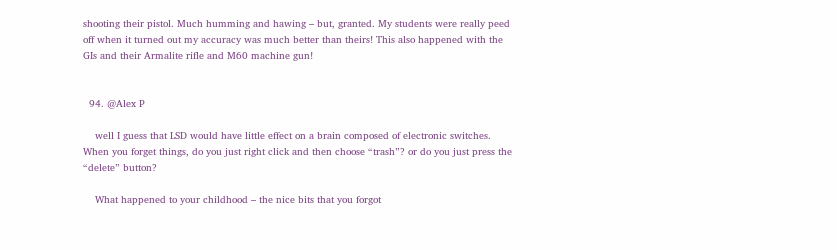shooting their pistol. Much humming and hawing – but, granted. My students were really peed off when it turned out my accuracy was much better than theirs! This also happened with the GIs and their Armalite rifle and M60 machine gun!


  94. @Alex P

    well I guess that LSD would have little effect on a brain composed of electronic switches. When you forget things, do you just right click and then choose “trash”? or do you just press the “delete” button?

    What happened to your childhood – the nice bits that you forgot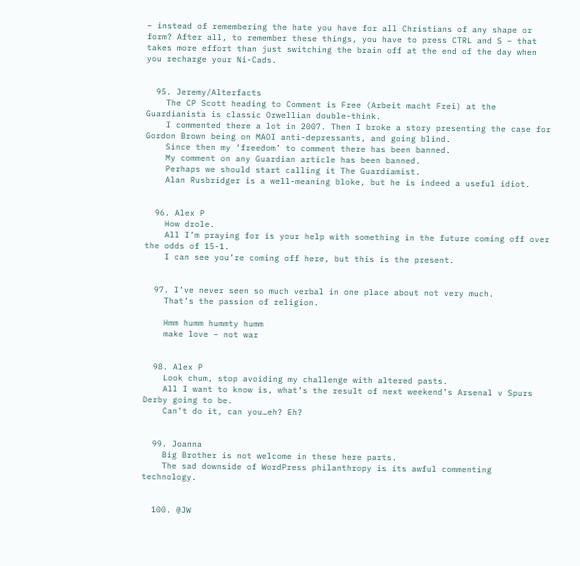– instead of remembering the hate you have for all Christians of any shape or form? After all, to remember these things, you have to press CTRL and S – that takes more effort than just switching the brain off at the end of the day when you recharge your Ni-Cads.


  95. Jeremy/Alterfacts
    The CP Scott heading to Comment is Free (Arbeit macht Frei) at the Guardianista is classic Orwellian double-think.
    I commented there a lot in 2007. Then I broke a story presenting the case for Gordon Brown being on MAOI anti-depressants, and going blind.
    Since then my ‘freedom’ to comment there has been banned.
    My comment on any Guardian article has been banned.
    Perhaps we should start calling it The Guardiamist.
    Alan Rusbridger is a well-meaning bloke, but he is indeed a useful idiot.


  96. Alex P
    How drole.
    All I’m praying for is your help with something in the future coming off over the odds of 15-1.
    I can see you’re coming off here, but this is the present.


  97. I’ve never seen so much verbal in one place about not very much.
    That’s the passion of religion.

    Hmm humm hummty humm
    make love – not war


  98. Alex P
    Look chum, stop avoiding my challenge with altered pasts.
    All I want to know is, what’s the result of next weekend’s Arsenal v Spurs Derby going to be.
    Can’t do it, can you…eh? Eh?


  99. Joanna
    Big Brother is not welcome in these here parts.
    The sad downside of WordPress philanthropy is its awful commenting technology.


  100. @JW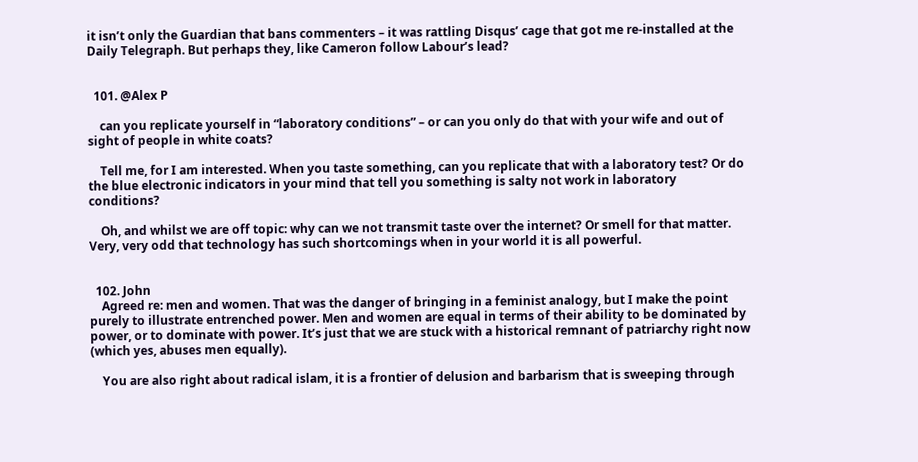it isn’t only the Guardian that bans commenters – it was rattling Disqus’ cage that got me re-installed at the Daily Telegraph. But perhaps they, like Cameron follow Labour’s lead?


  101. @Alex P

    can you replicate yourself in “laboratory conditions” – or can you only do that with your wife and out of sight of people in white coats?

    Tell me, for I am interested. When you taste something, can you replicate that with a laboratory test? Or do the blue electronic indicators in your mind that tell you something is salty not work in laboratory conditions?

    Oh, and whilst we are off topic: why can we not transmit taste over the internet? Or smell for that matter. Very, very odd that technology has such shortcomings when in your world it is all powerful.


  102. John
    Agreed re: men and women. That was the danger of bringing in a feminist analogy, but I make the point purely to illustrate entrenched power. Men and women are equal in terms of their ability to be dominated by power, or to dominate with power. It’s just that we are stuck with a historical remnant of patriarchy right now (which yes, abuses men equally).

    You are also right about radical islam, it is a frontier of delusion and barbarism that is sweeping through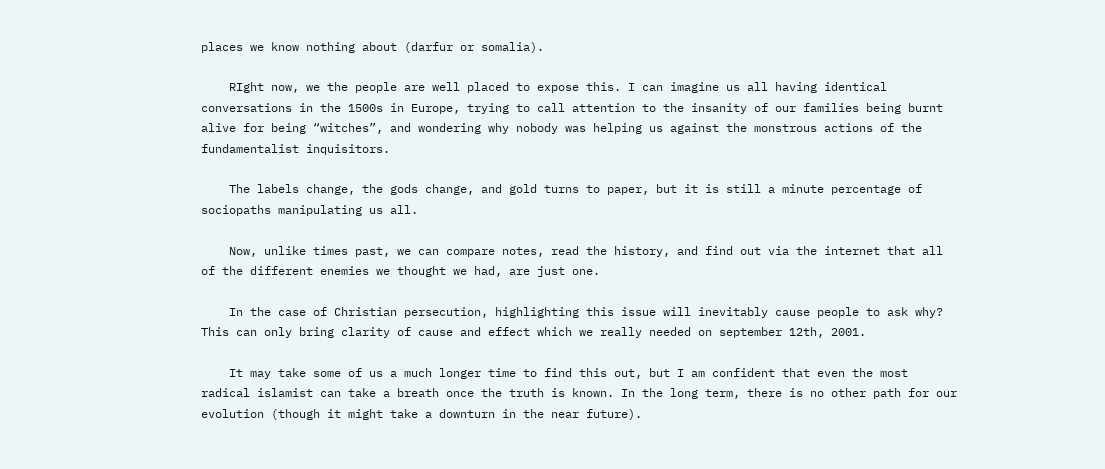places we know nothing about (darfur or somalia).

    RIght now, we the people are well placed to expose this. I can imagine us all having identical conversations in the 1500s in Europe, trying to call attention to the insanity of our families being burnt alive for being “witches”, and wondering why nobody was helping us against the monstrous actions of the fundamentalist inquisitors.

    The labels change, the gods change, and gold turns to paper, but it is still a minute percentage of sociopaths manipulating us all.

    Now, unlike times past, we can compare notes, read the history, and find out via the internet that all of the different enemies we thought we had, are just one.

    In the case of Christian persecution, highlighting this issue will inevitably cause people to ask why? This can only bring clarity of cause and effect which we really needed on september 12th, 2001.

    It may take some of us a much longer time to find this out, but I am confident that even the most radical islamist can take a breath once the truth is known. In the long term, there is no other path for our evolution (though it might take a downturn in the near future).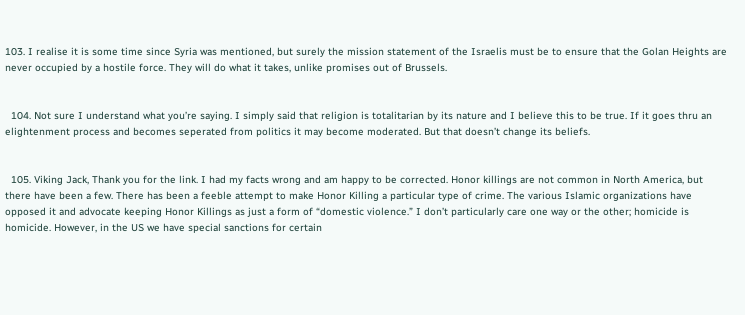103. I realise it is some time since Syria was mentioned, but surely the mission statement of the Israelis must be to ensure that the Golan Heights are never occupied by a hostile force. They will do what it takes, unlike promises out of Brussels.


  104. Not sure I understand what you’re saying. I simply said that religion is totalitarian by its nature and I believe this to be true. If it goes thru an elightenment process and becomes seperated from politics it may become moderated. But that doesn’t change its beliefs.


  105. Viking Jack, Thank you for the link. I had my facts wrong and am happy to be corrected. Honor killings are not common in North America, but there have been a few. There has been a feeble attempt to make Honor Killing a particular type of crime. The various Islamic organizations have opposed it and advocate keeping Honor Killings as just a form of “domestic violence.” I don’t particularly care one way or the other; homicide is homicide. However, in the US we have special sanctions for certain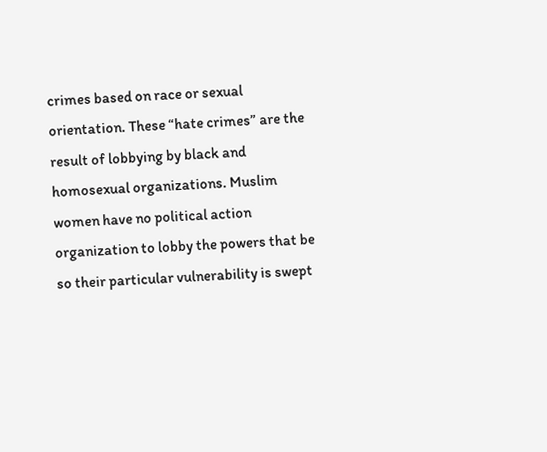crimes based on race or sexual orientation. These “hate crimes” are the result of lobbying by black and homosexual organizations. Muslim women have no political action organization to lobby the powers that be so their particular vulnerability is swept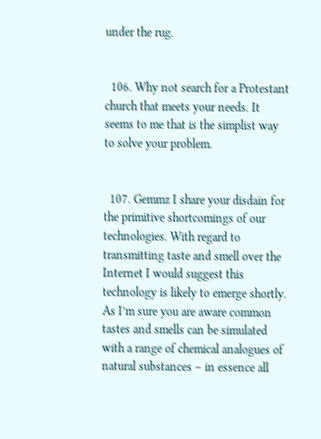under the rug.


  106. Why not search for a Protestant church that meets your needs. It seems to me that is the simplist way to solve your problem.


  107. Gemmz I share your disdain for the primitive shortcomings of our technologies. With regard to transmitting taste and smell over the Internet I would suggest this technology is likely to emerge shortly. As I’m sure you are aware common tastes and smells can be simulated with a range of chemical analogues of natural substances – in essence all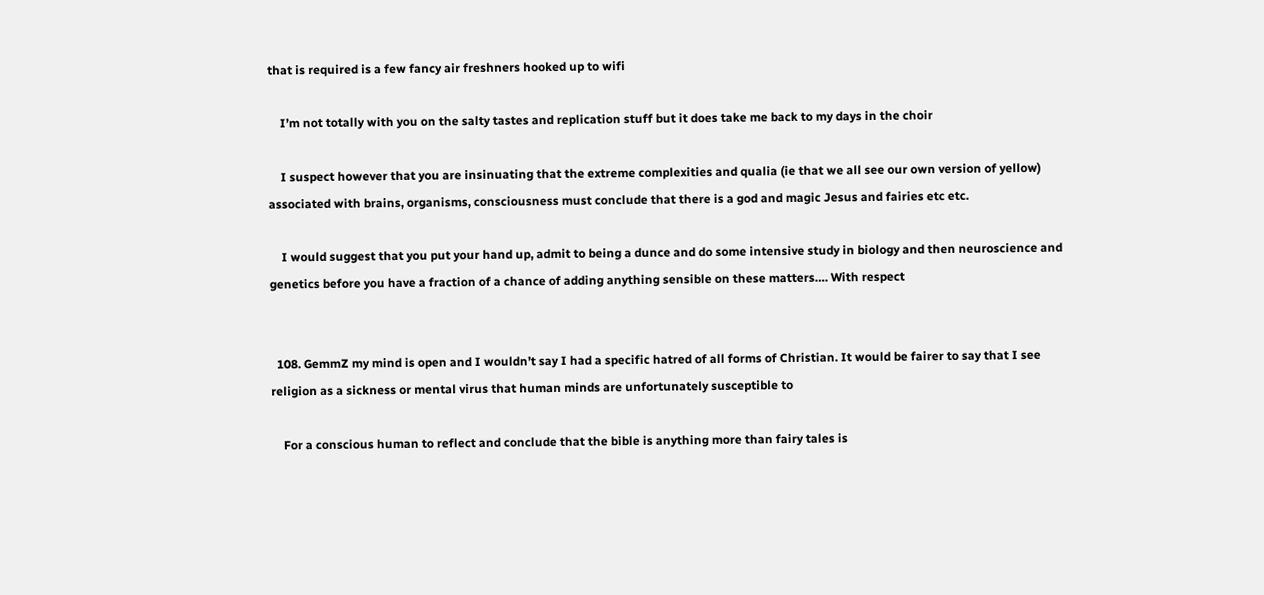that is required is a few fancy air freshners hooked up to wifi

    I’m not totally with you on the salty tastes and replication stuff but it does take me back to my days in the choir

    I suspect however that you are insinuating that the extreme complexities and qualia (ie that we all see our own version of yellow) associated with brains, organisms, consciousness must conclude that there is a god and magic Jesus and fairies etc etc.

    I would suggest that you put your hand up, admit to being a dunce and do some intensive study in biology and then neuroscience and genetics before you have a fraction of a chance of adding anything sensible on these matters…. With respect


  108. GemmZ my mind is open and I wouldn’t say I had a specific hatred of all forms of Christian. It would be fairer to say that I see religion as a sickness or mental virus that human minds are unfortunately susceptible to

    For a conscious human to reflect and conclude that the bible is anything more than fairy tales is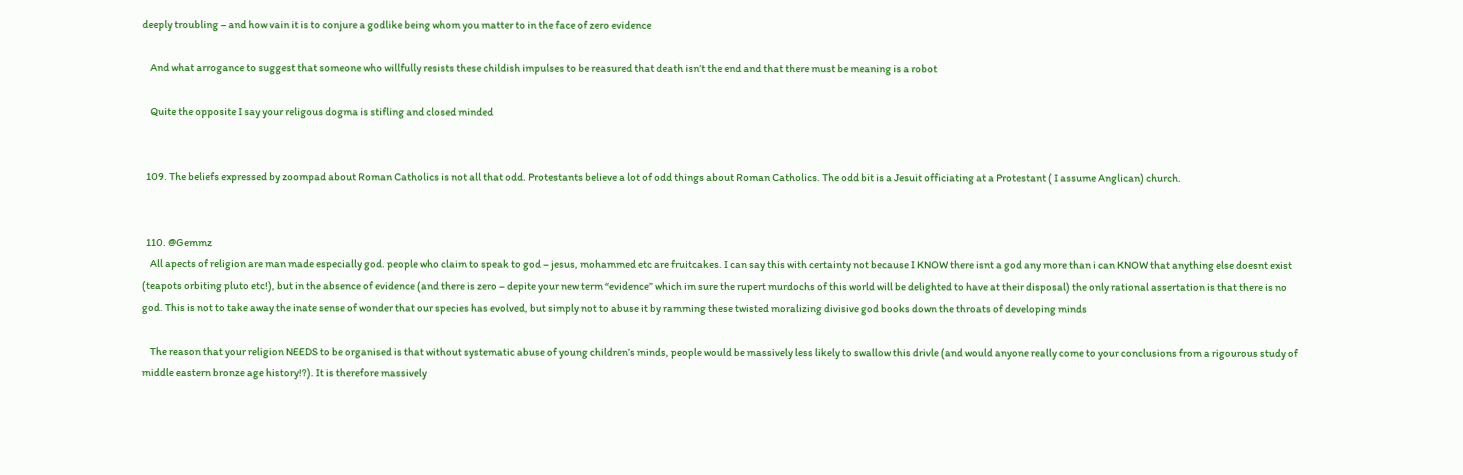deeply troubling – and how vain it is to conjure a godlike being whom you matter to in the face of zero evidence

    And what arrogance to suggest that someone who willfully resists these childish impulses to be reasured that death isn’t the end and that there must be meaning is a robot

    Quite the opposite I say your religous dogma is stifling and closed minded


  109. The beliefs expressed by zoompad about Roman Catholics is not all that odd. Protestants believe a lot of odd things about Roman Catholics. The odd bit is a Jesuit officiating at a Protestant ( I assume Anglican) church.


  110. @Gemmz
    All apects of religion are man made especially god. people who claim to speak to god – jesus, mohammed etc are fruitcakes. I can say this with certainty not because I KNOW there isnt a god any more than i can KNOW that anything else doesnt exist (teapots orbiting pluto etc!), but in the absence of evidence (and there is zero – depite your new term “evidence” which im sure the rupert murdochs of this world will be delighted to have at their disposal) the only rational assertation is that there is no god. This is not to take away the inate sense of wonder that our species has evolved, but simply not to abuse it by ramming these twisted moralizing divisive god books down the throats of developing minds

    The reason that your religion NEEDS to be organised is that without systematic abuse of young children’s minds, people would be massively less likely to swallow this drivle (and would anyone really come to your conclusions from a rigourous study of middle eastern bronze age history!?). It is therefore massively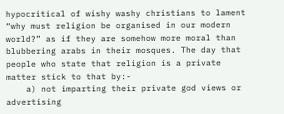hypocritical of wishy washy christians to lament “why must religion be organised in our modern world?” as if they are somehow more moral than blubbering arabs in their mosques. The day that people who state that religion is a private matter stick to that by:-
    a) not imparting their private god views or advertising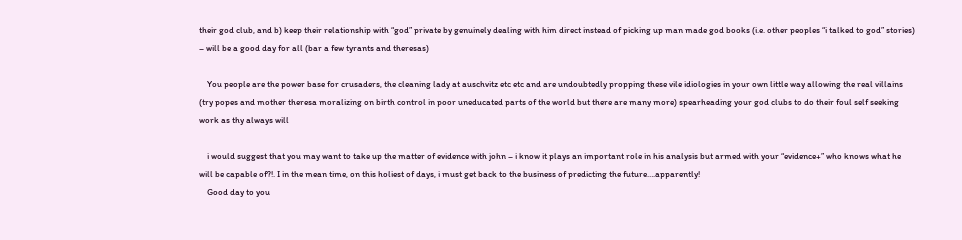their god club, and b) keep their relationship with “god” private by genuinely dealing with him direct instead of picking up man made god books (i.e. other peoples “i talked to god” stories) – will be a good day for all (bar a few tyrants and theresas)

    You people are the power base for crusaders, the cleaning lady at auschvitz etc etc and are undoubtedly propping these vile idiologies in your own little way allowing the real villains (try popes and mother theresa moralizing on birth control in poor uneducated parts of the world but there are many more) spearheading your god clubs to do their foul self seeking work as thy always will

    i would suggest that you may want to take up the matter of evidence with john – i know it plays an important role in his analysis but armed with your “evidence+” who knows what he will be capable of?!. I in the mean time, on this holiest of days, i must get back to the business of predicting the future….apparently!
    Good day to you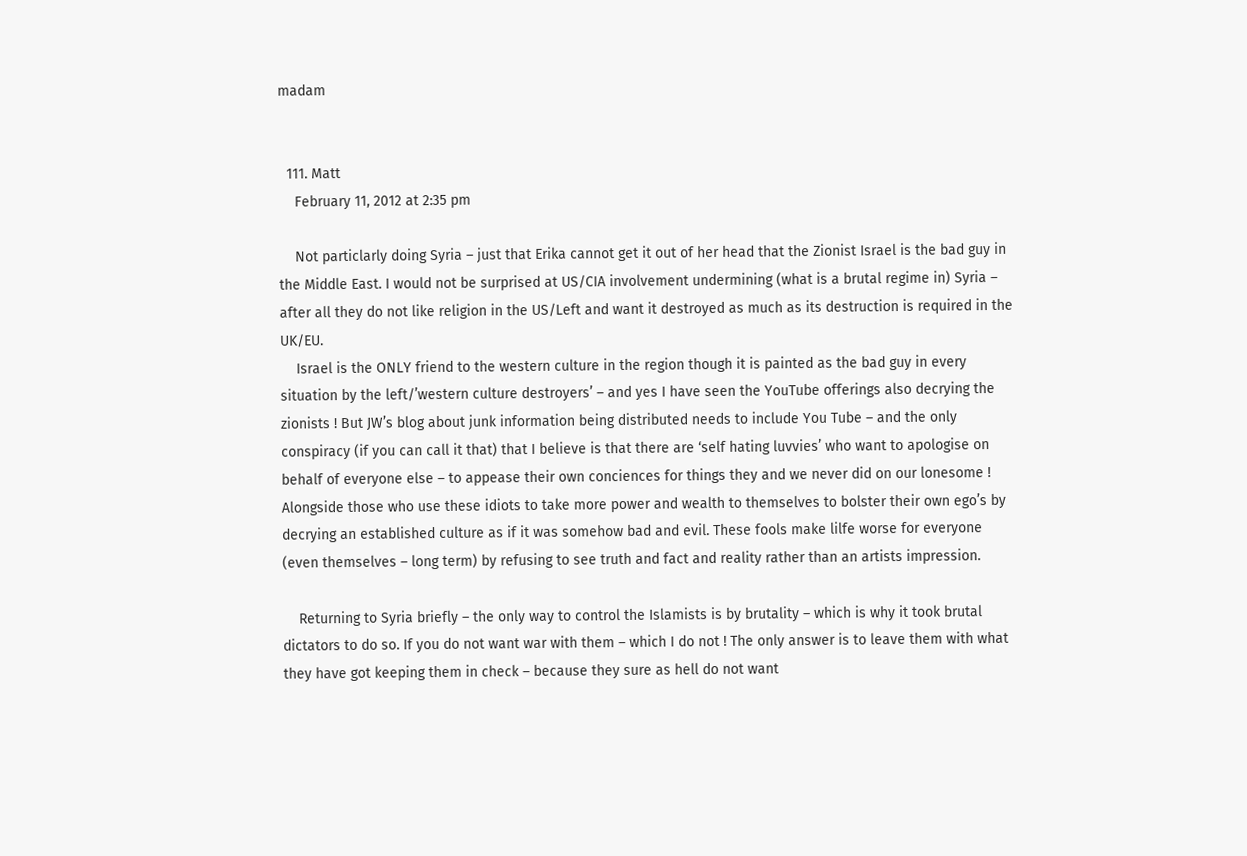madam


  111. Matt
    February 11, 2012 at 2:35 pm

    Not particlarly doing Syria – just that Erika cannot get it out of her head that the Zionist Israel is the bad guy in the Middle East. I would not be surprised at US/CIA involvement undermining (what is a brutal regime in) Syria – after all they do not like religion in the US/Left and want it destroyed as much as its destruction is required in the UK/EU.
    Israel is the ONLY friend to the western culture in the region though it is painted as the bad guy in every situation by the left/’western culture destroyers’ – and yes I have seen the YouTube offerings also decrying the zionists ! But JW’s blog about junk information being distributed needs to include You Tube – and the only conspiracy (if you can call it that) that I believe is that there are ‘self hating luvvies’ who want to apologise on behalf of everyone else – to appease their own conciences for things they and we never did on our lonesome ! Alongside those who use these idiots to take more power and wealth to themselves to bolster their own ego’s by decrying an established culture as if it was somehow bad and evil. These fools make lilfe worse for everyone (even themselves – long term) by refusing to see truth and fact and reality rather than an artists impression.

    Returning to Syria briefly – the only way to control the Islamists is by brutality – which is why it took brutal dictators to do so. If you do not want war with them – which I do not ! The only answer is to leave them with what they have got keeping them in check – because they sure as hell do not want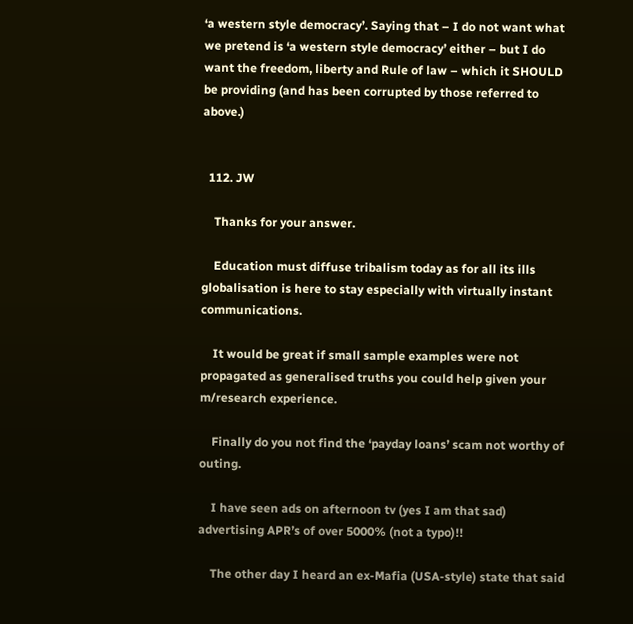‘a western style democracy’. Saying that – I do not want what we pretend is ‘a western style democracy’ either – but I do want the freedom, liberty and Rule of law – which it SHOULD be providing (and has been corrupted by those referred to above.)


  112. JW

    Thanks for your answer.

    Education must diffuse tribalism today as for all its ills globalisation is here to stay especially with virtually instant communications.

    It would be great if small sample examples were not propagated as generalised truths you could help given your m/research experience.

    Finally do you not find the ‘payday loans’ scam not worthy of outing.

    I have seen ads on afternoon tv (yes I am that sad) advertising APR’s of over 5000% (not a typo)!!

    The other day I heard an ex-Mafia (USA-style) state that said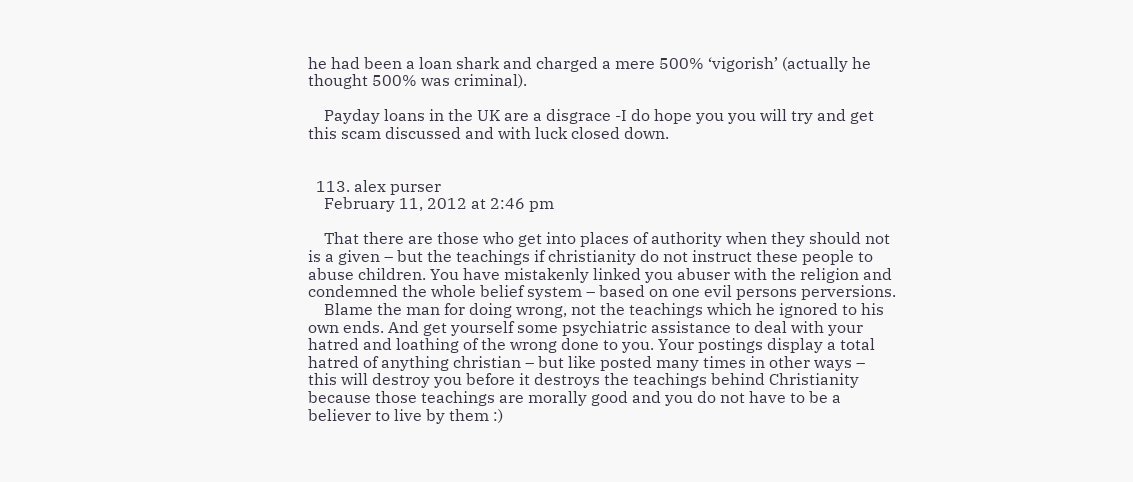he had been a loan shark and charged a mere 500% ‘vigorish’ (actually he thought 500% was criminal).

    Payday loans in the UK are a disgrace -I do hope you you will try and get this scam discussed and with luck closed down.


  113. alex purser
    February 11, 2012 at 2:46 pm

    That there are those who get into places of authority when they should not is a given – but the teachings if christianity do not instruct these people to abuse children. You have mistakenly linked you abuser with the religion and condemned the whole belief system – based on one evil persons perversions.
    Blame the man for doing wrong, not the teachings which he ignored to his own ends. And get yourself some psychiatric assistance to deal with your hatred and loathing of the wrong done to you. Your postings display a total hatred of anything christian – but like posted many times in other ways – this will destroy you before it destroys the teachings behind Christianity because those teachings are morally good and you do not have to be a believer to live by them :)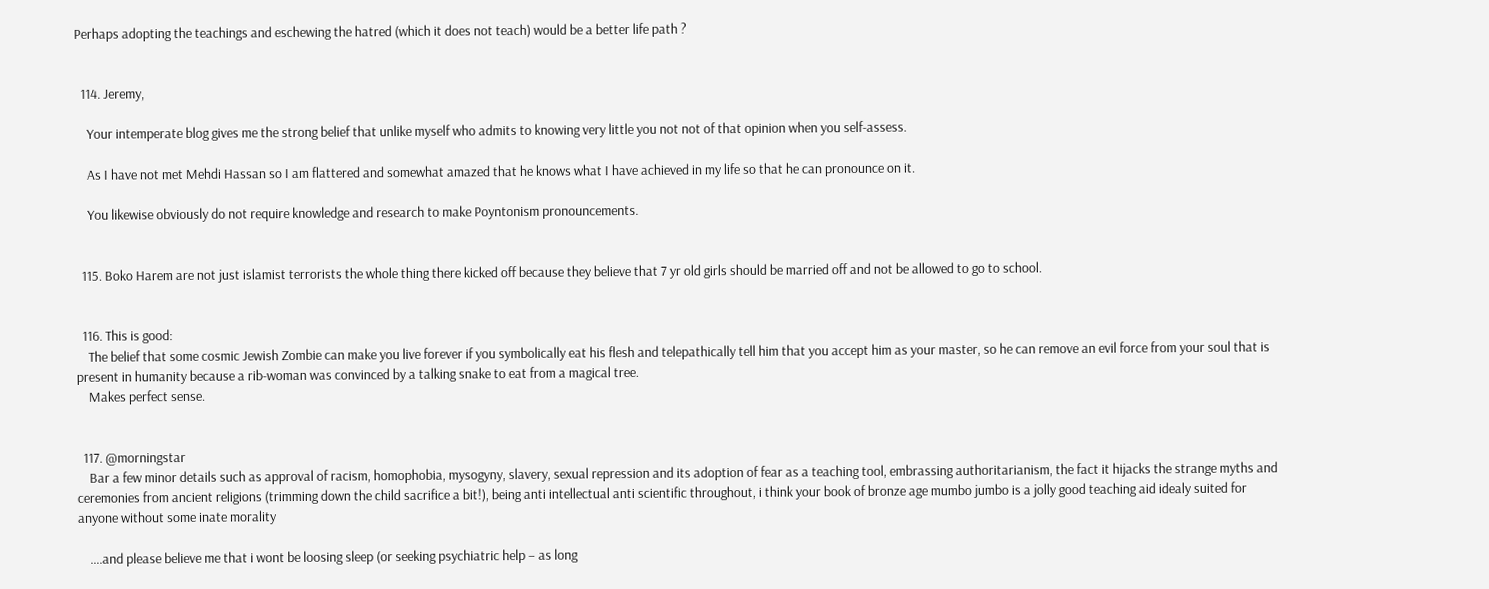Perhaps adopting the teachings and eschewing the hatred (which it does not teach) would be a better life path ?


  114. Jeremy,

    Your intemperate blog gives me the strong belief that unlike myself who admits to knowing very little you not not of that opinion when you self-assess.

    As I have not met Mehdi Hassan so I am flattered and somewhat amazed that he knows what I have achieved in my life so that he can pronounce on it.

    You likewise obviously do not require knowledge and research to make Poyntonism pronouncements.


  115. Boko Harem are not just islamist terrorists the whole thing there kicked off because they believe that 7 yr old girls should be married off and not be allowed to go to school.


  116. This is good:
    The belief that some cosmic Jewish Zombie can make you live forever if you symbolically eat his flesh and telepathically tell him that you accept him as your master, so he can remove an evil force from your soul that is present in humanity because a rib-woman was convinced by a talking snake to eat from a magical tree.
    Makes perfect sense.


  117. @morningstar
    Bar a few minor details such as approval of racism, homophobia, mysogyny, slavery, sexual repression and its adoption of fear as a teaching tool, embrassing authoritarianism, the fact it hijacks the strange myths and ceremonies from ancient religions (trimming down the child sacrifice a bit!), being anti intellectual anti scientific throughout, i think your book of bronze age mumbo jumbo is a jolly good teaching aid idealy suited for anyone without some inate morality

    ….and please believe me that i wont be loosing sleep (or seeking psychiatric help – as long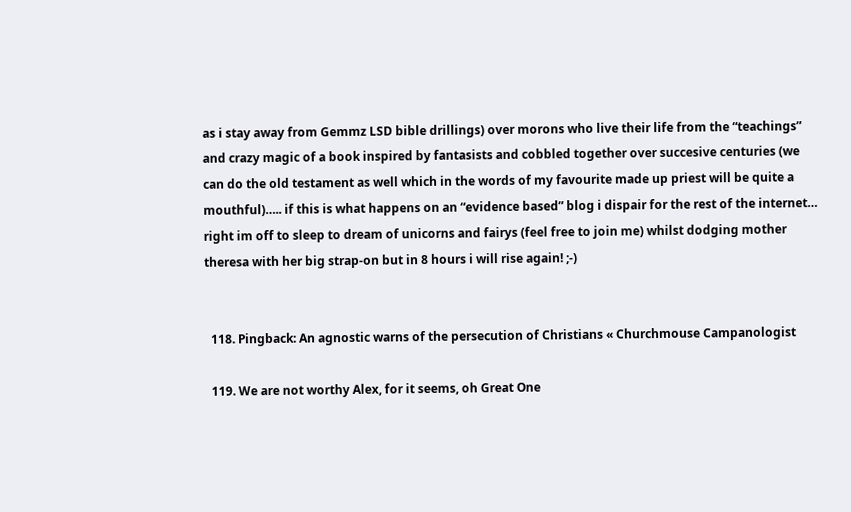as i stay away from Gemmz LSD bible drillings) over morons who live their life from the “teachings” and crazy magic of a book inspired by fantasists and cobbled together over succesive centuries (we can do the old testament as well which in the words of my favourite made up priest will be quite a mouthful)….. if this is what happens on an “evidence based” blog i dispair for the rest of the internet… right im off to sleep to dream of unicorns and fairys (feel free to join me) whilst dodging mother theresa with her big strap-on but in 8 hours i will rise again! ;-)


  118. Pingback: An agnostic warns of the persecution of Christians « Churchmouse Campanologist

  119. We are not worthy Alex, for it seems, oh Great One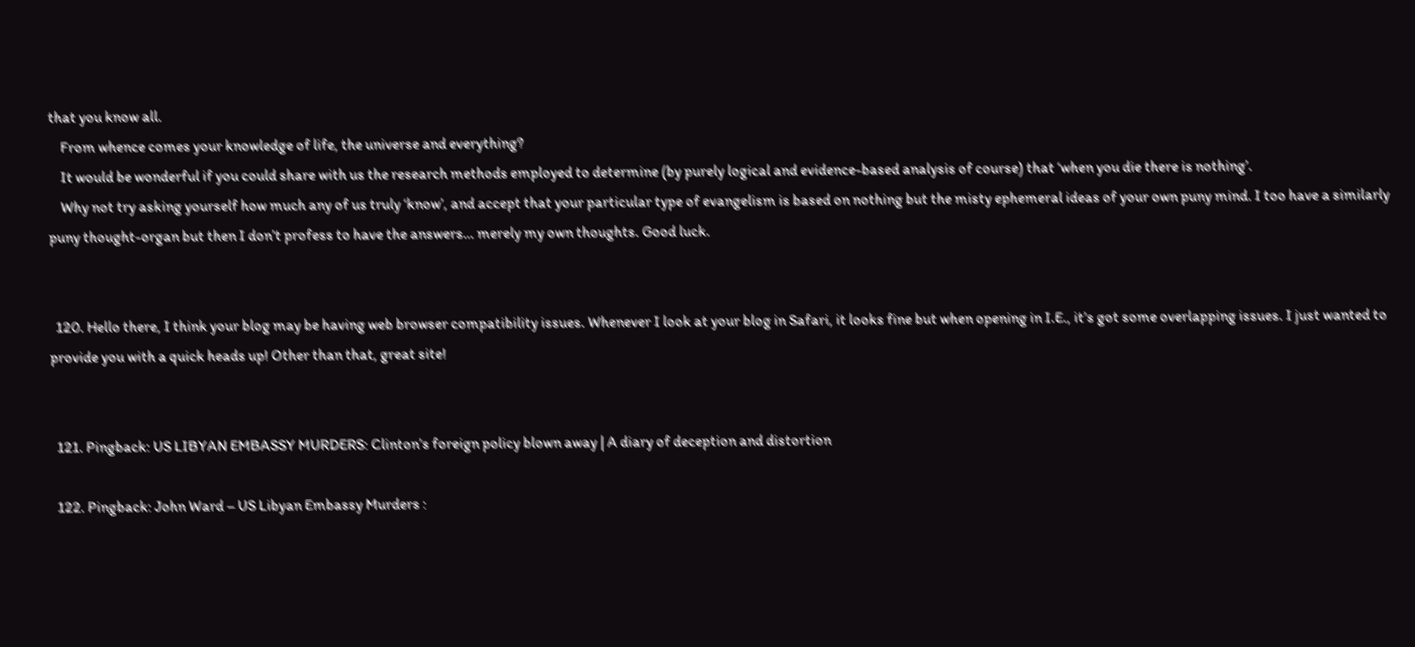that you know all.
    From whence comes your knowledge of life, the universe and everything?
    It would be wonderful if you could share with us the research methods employed to determine (by purely logical and evidence-based analysis of course) that ‘when you die there is nothing’.
    Why not try asking yourself how much any of us truly ‘know’, and accept that your particular type of evangelism is based on nothing but the misty ephemeral ideas of your own puny mind. I too have a similarly puny thought-organ but then I don’t profess to have the answers… merely my own thoughts. Good luck.


  120. Hello there, I think your blog may be having web browser compatibility issues. Whenever I look at your blog in Safari, it looks fine but when opening in I.E., it’s got some overlapping issues. I just wanted to provide you with a quick heads up! Other than that, great site!


  121. Pingback: US LIBYAN EMBASSY MURDERS: Clinton’s foreign policy blown away | A diary of deception and distortion

  122. Pingback: John Ward – US Libyan Embassy Murders :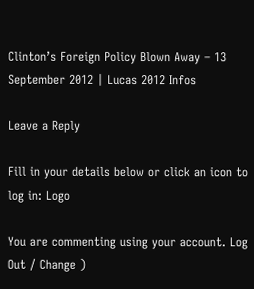Clinton’s Foreign Policy Blown Away – 13 September 2012 | Lucas 2012 Infos

Leave a Reply

Fill in your details below or click an icon to log in: Logo

You are commenting using your account. Log Out / Change )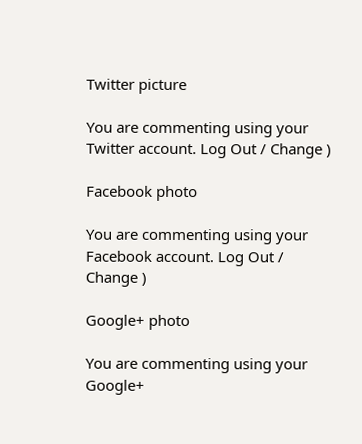Twitter picture

You are commenting using your Twitter account. Log Out / Change )

Facebook photo

You are commenting using your Facebook account. Log Out / Change )

Google+ photo

You are commenting using your Google+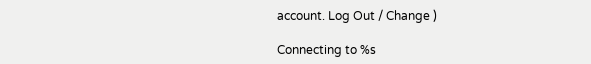account. Log Out / Change )

Connecting to %s